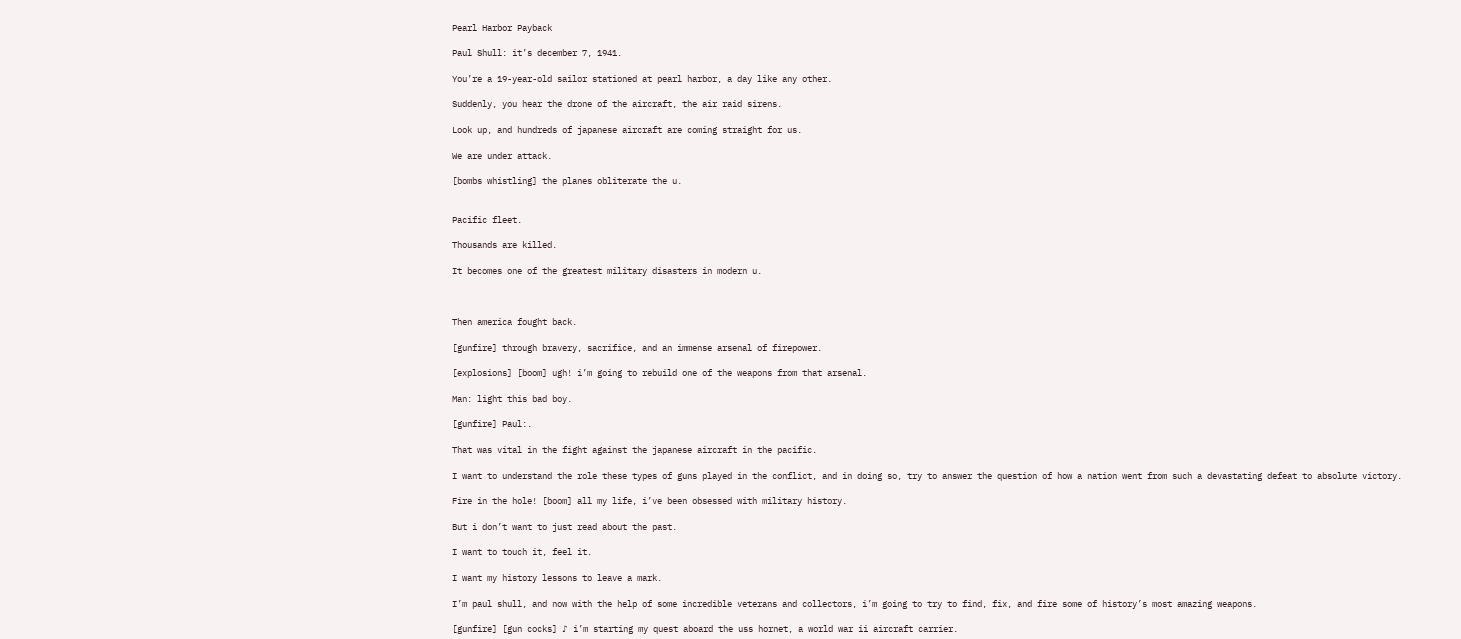Pearl Harbor Payback

Paul Shull: it’s december 7, 1941.

You’re a 19-year-old sailor stationed at pearl harbor, a day like any other.

Suddenly, you hear the drone of the aircraft, the air raid sirens.

Look up, and hundreds of japanese aircraft are coming straight for us.

We are under attack.

[bombs whistling] the planes obliterate the u.


Pacific fleet.

Thousands are killed.

It becomes one of the greatest military disasters in modern u.



Then america fought back.

[gunfire] through bravery, sacrifice, and an immense arsenal of firepower.

[explosions] [boom] ugh! i’m going to rebuild one of the weapons from that arsenal.

Man: light this bad boy.

[gunfire] Paul:.

That was vital in the fight against the japanese aircraft in the pacific.

I want to understand the role these types of guns played in the conflict, and in doing so, try to answer the question of how a nation went from such a devastating defeat to absolute victory.

Fire in the hole! [boom] all my life, i’ve been obsessed with military history.

But i don’t want to just read about the past.

I want to touch it, feel it.

I want my history lessons to leave a mark.

I’m paul shull, and now with the help of some incredible veterans and collectors, i’m going to try to find, fix, and fire some of history’s most amazing weapons.

[gunfire] [gun cocks] ♪ i’m starting my quest aboard the uss hornet, a world war ii aircraft carrier.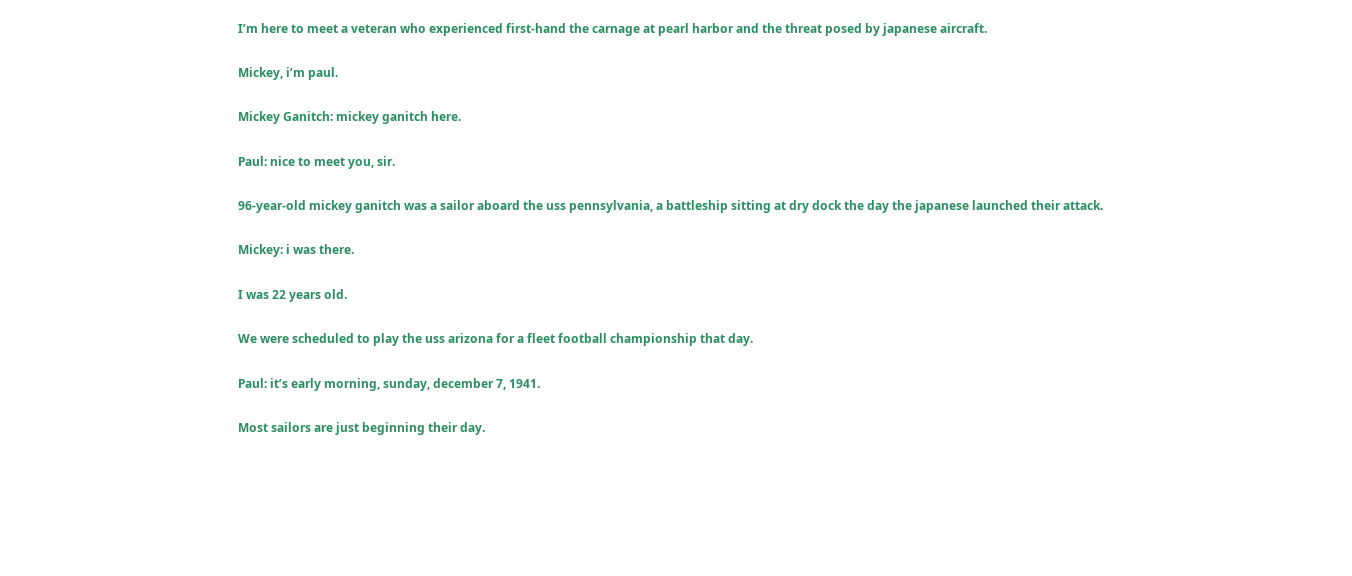I’m here to meet a veteran who experienced first-hand the carnage at pearl harbor and the threat posed by japanese aircraft.

Mickey, i’m paul.

Mickey Ganitch: mickey ganitch here.

Paul: nice to meet you, sir.

96-year-old mickey ganitch was a sailor aboard the uss pennsylvania, a battleship sitting at dry dock the day the japanese launched their attack.

Mickey: i was there.

I was 22 years old.

We were scheduled to play the uss arizona for a fleet football championship that day.

Paul: it’s early morning, sunday, december 7, 1941.

Most sailors are just beginning their day.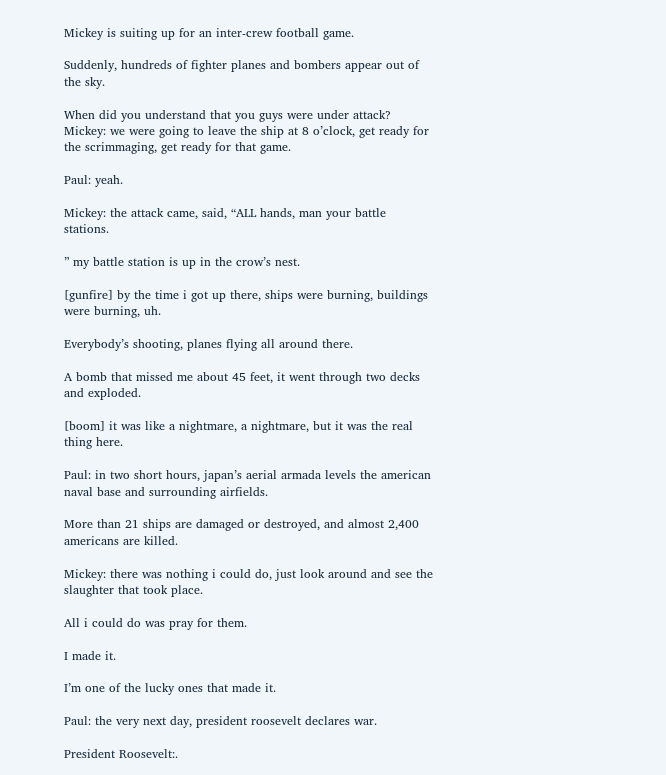Mickey is suiting up for an inter-crew football game.

Suddenly, hundreds of fighter planes and bombers appear out of the sky.

When did you understand that you guys were under attack? Mickey: we were going to leave the ship at 8 o’clock, get ready for the scrimmaging, get ready for that game.

Paul: yeah.

Mickey: the attack came, said, “ALL hands, man your battle stations.

” my battle station is up in the crow’s nest.

[gunfire] by the time i got up there, ships were burning, buildings were burning, uh.

Everybody’s shooting, planes flying all around there.

A bomb that missed me about 45 feet, it went through two decks and exploded.

[boom] it was like a nightmare, a nightmare, but it was the real thing here.

Paul: in two short hours, japan’s aerial armada levels the american naval base and surrounding airfields.

More than 21 ships are damaged or destroyed, and almost 2,400 americans are killed.

Mickey: there was nothing i could do, just look around and see the slaughter that took place.

All i could do was pray for them.

I made it.

I’m one of the lucky ones that made it.

Paul: the very next day, president roosevelt declares war.

President Roosevelt:.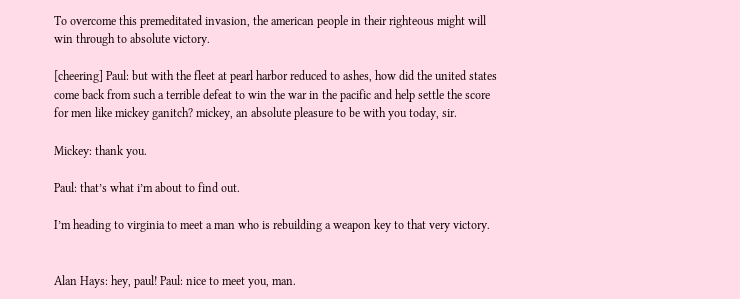To overcome this premeditated invasion, the american people in their righteous might will win through to absolute victory.

[cheering] Paul: but with the fleet at pearl harbor reduced to ashes, how did the united states come back from such a terrible defeat to win the war in the pacific and help settle the score for men like mickey ganitch? mickey, an absolute pleasure to be with you today, sir.

Mickey: thank you.

Paul: that’s what i’m about to find out.

I’m heading to virginia to meet a man who is rebuilding a weapon key to that very victory.


Alan Hays: hey, paul! Paul: nice to meet you, man.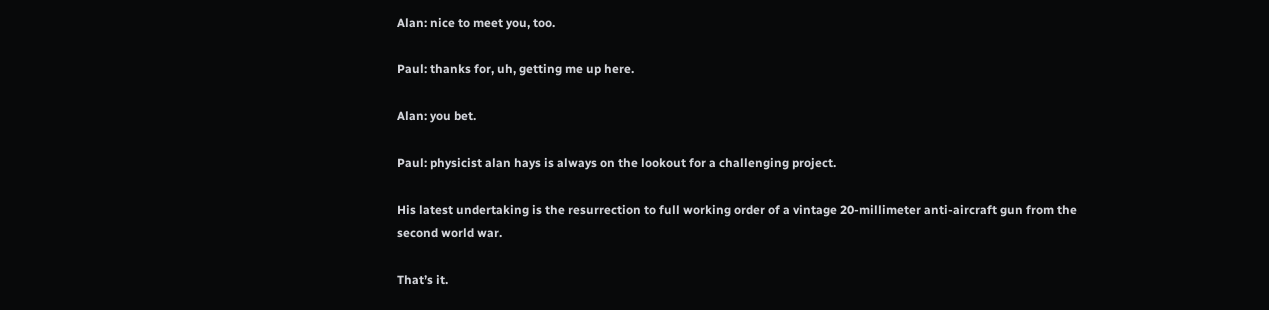Alan: nice to meet you, too.

Paul: thanks for, uh, getting me up here.

Alan: you bet.

Paul: physicist alan hays is always on the lookout for a challenging project.

His latest undertaking is the resurrection to full working order of a vintage 20-millimeter anti-aircraft gun from the second world war.

That’s it.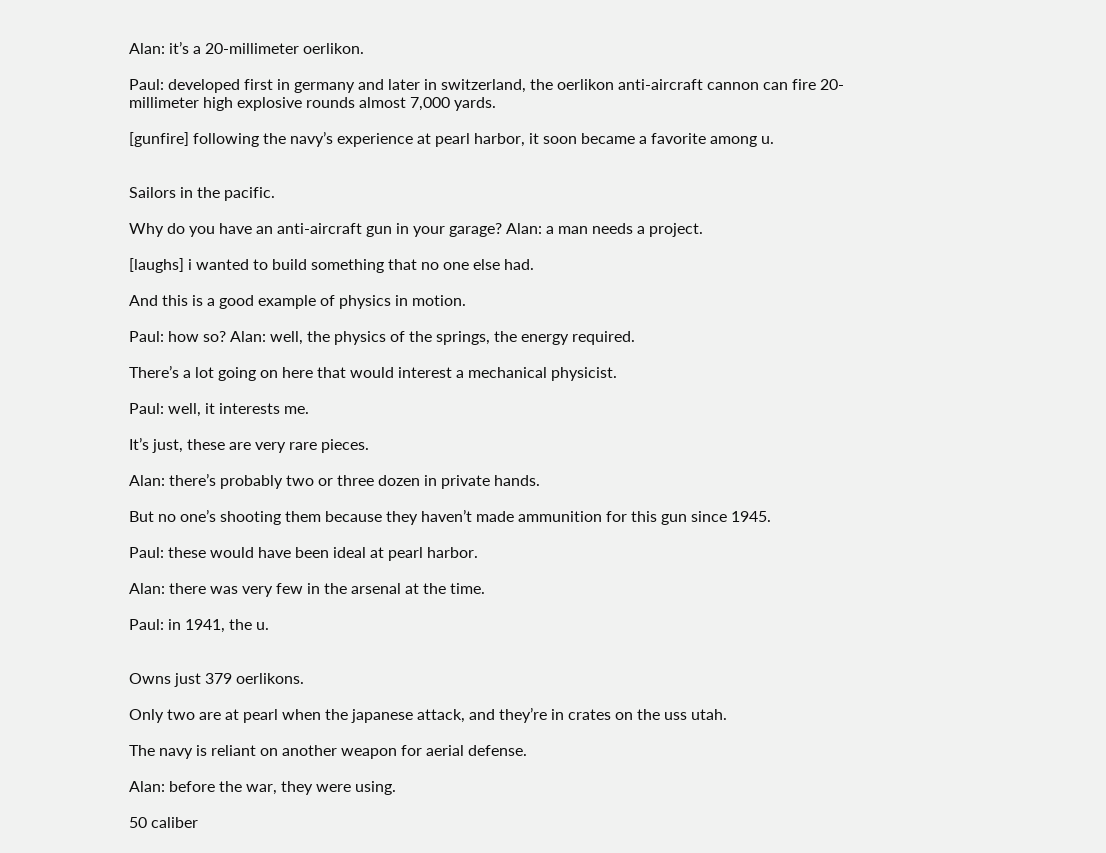Alan: it’s a 20-millimeter oerlikon.

Paul: developed first in germany and later in switzerland, the oerlikon anti-aircraft cannon can fire 20-millimeter high explosive rounds almost 7,000 yards.

[gunfire] following the navy’s experience at pearl harbor, it soon became a favorite among u.


Sailors in the pacific.

Why do you have an anti-aircraft gun in your garage? Alan: a man needs a project.

[laughs] i wanted to build something that no one else had.

And this is a good example of physics in motion.

Paul: how so? Alan: well, the physics of the springs, the energy required.

There’s a lot going on here that would interest a mechanical physicist.

Paul: well, it interests me.

It’s just, these are very rare pieces.

Alan: there’s probably two or three dozen in private hands.

But no one’s shooting them because they haven’t made ammunition for this gun since 1945.

Paul: these would have been ideal at pearl harbor.

Alan: there was very few in the arsenal at the time.

Paul: in 1941, the u.


Owns just 379 oerlikons.

Only two are at pearl when the japanese attack, and they’re in crates on the uss utah.

The navy is reliant on another weapon for aerial defense.

Alan: before the war, they were using.

50 caliber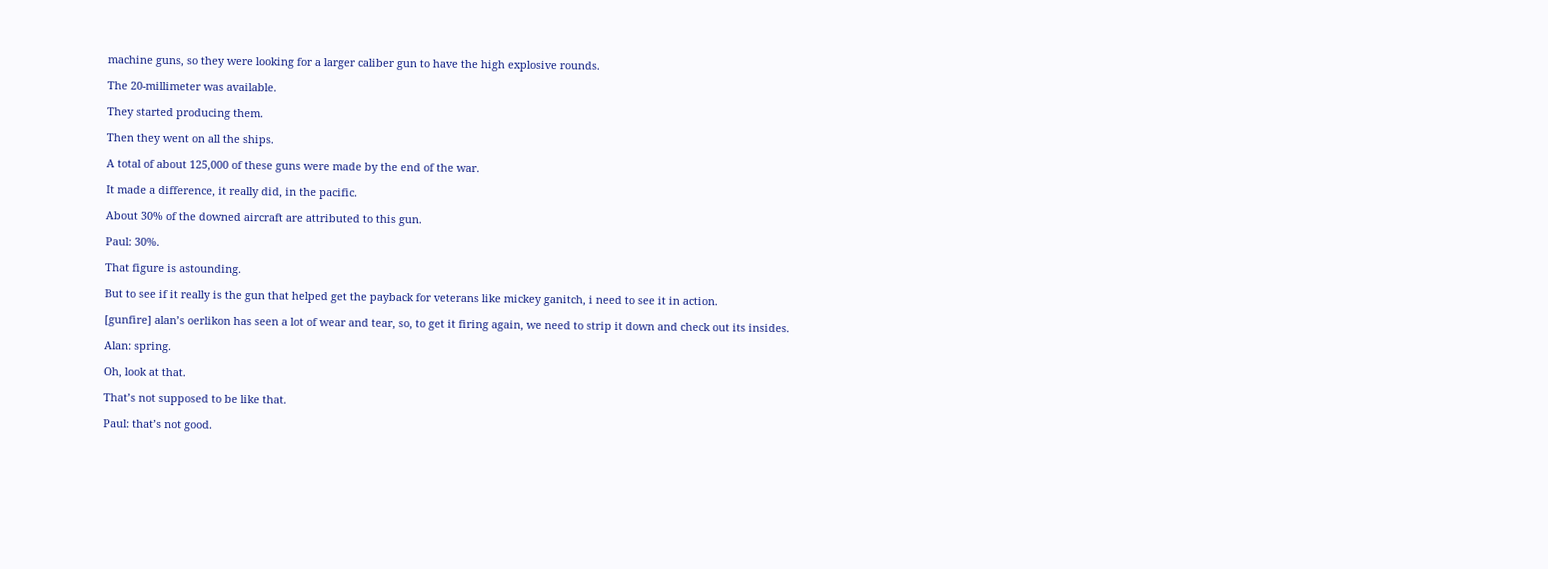machine guns, so they were looking for a larger caliber gun to have the high explosive rounds.

The 20-millimeter was available.

They started producing them.

Then they went on all the ships.

A total of about 125,000 of these guns were made by the end of the war.

It made a difference, it really did, in the pacific.

About 30% of the downed aircraft are attributed to this gun.

Paul: 30%.

That figure is astounding.

But to see if it really is the gun that helped get the payback for veterans like mickey ganitch, i need to see it in action.

[gunfire] alan’s oerlikon has seen a lot of wear and tear, so, to get it firing again, we need to strip it down and check out its insides.

Alan: spring.

Oh, look at that.

That’s not supposed to be like that.

Paul: that’s not good.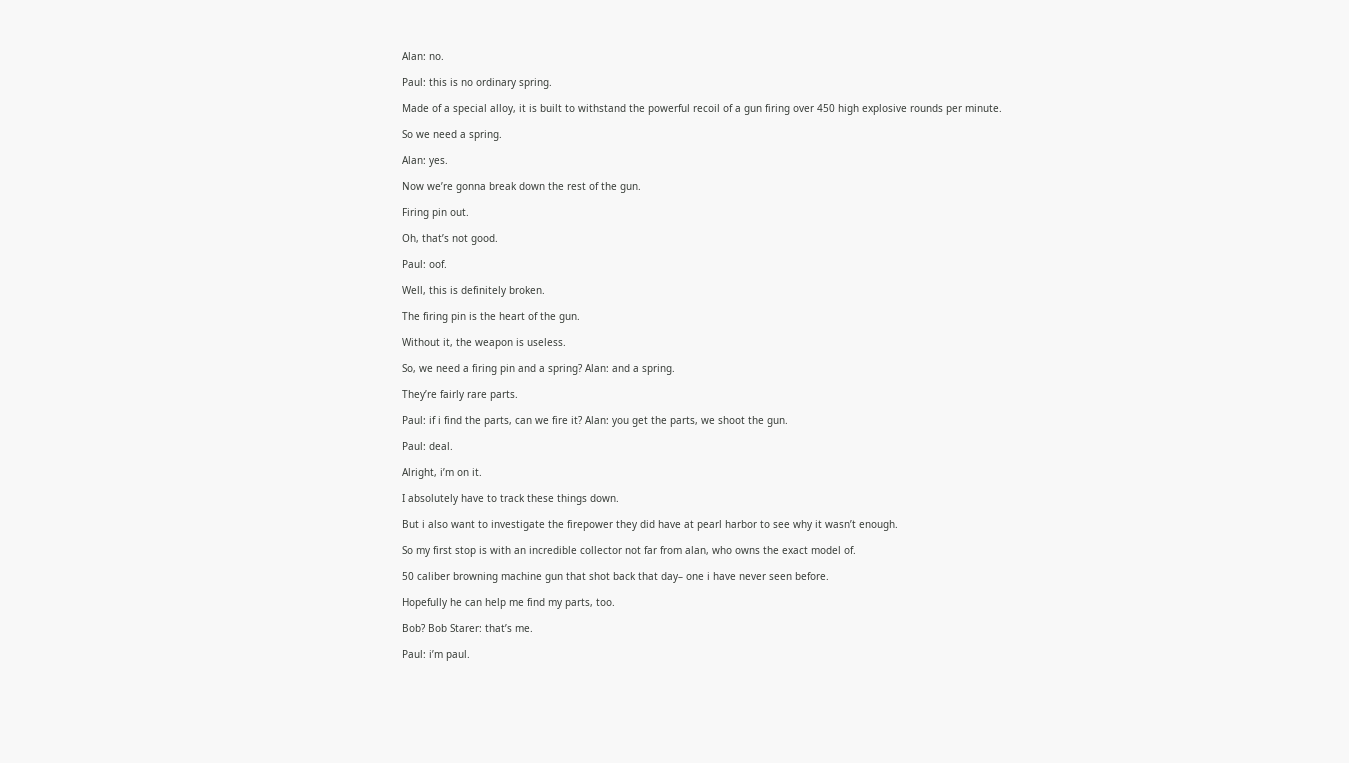Alan: no.

Paul: this is no ordinary spring.

Made of a special alloy, it is built to withstand the powerful recoil of a gun firing over 450 high explosive rounds per minute.

So we need a spring.

Alan: yes.

Now we’re gonna break down the rest of the gun.

Firing pin out.

Oh, that’s not good.

Paul: oof.

Well, this is definitely broken.

The firing pin is the heart of the gun.

Without it, the weapon is useless.

So, we need a firing pin and a spring? Alan: and a spring.

They’re fairly rare parts.

Paul: if i find the parts, can we fire it? Alan: you get the parts, we shoot the gun.

Paul: deal.

Alright, i’m on it.

I absolutely have to track these things down.

But i also want to investigate the firepower they did have at pearl harbor to see why it wasn’t enough.

So my first stop is with an incredible collector not far from alan, who owns the exact model of.

50 caliber browning machine gun that shot back that day– one i have never seen before.

Hopefully he can help me find my parts, too.

Bob? Bob Starer: that’s me.

Paul: i’m paul.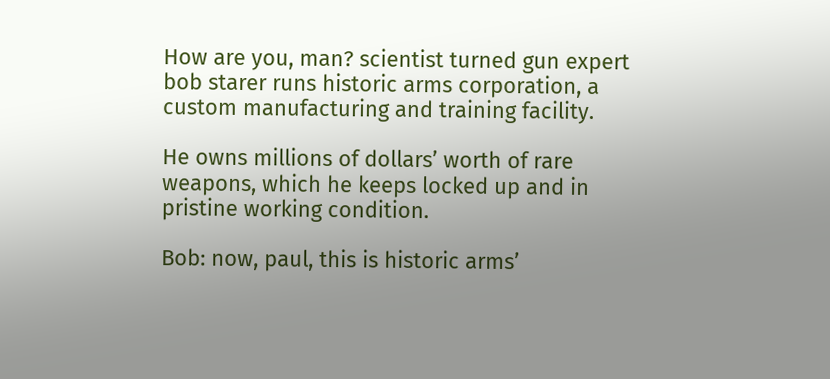How are you, man? scientist turned gun expert bob starer runs historic arms corporation, a custom manufacturing and training facility.

He owns millions of dollars’ worth of rare weapons, which he keeps locked up and in pristine working condition.

Bob: now, paul, this is historic arms’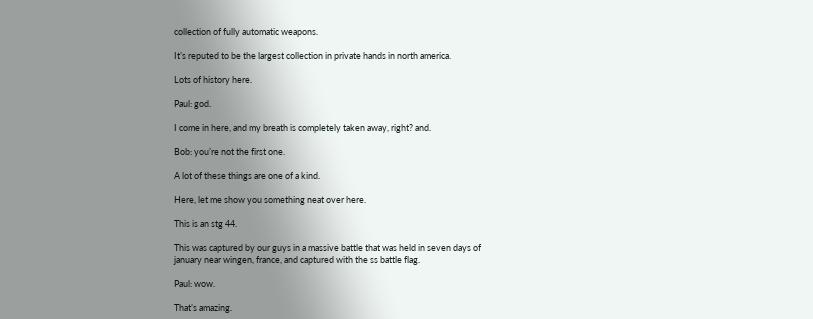collection of fully automatic weapons.

It’s reputed to be the largest collection in private hands in north america.

Lots of history here.

Paul: god.

I come in here, and my breath is completely taken away, right? and.

Bob: you’re not the first one.

A lot of these things are one of a kind.

Here, let me show you something neat over here.

This is an stg 44.

This was captured by our guys in a massive battle that was held in seven days of january near wingen, france, and captured with the ss battle flag.

Paul: wow.

That’s amazing.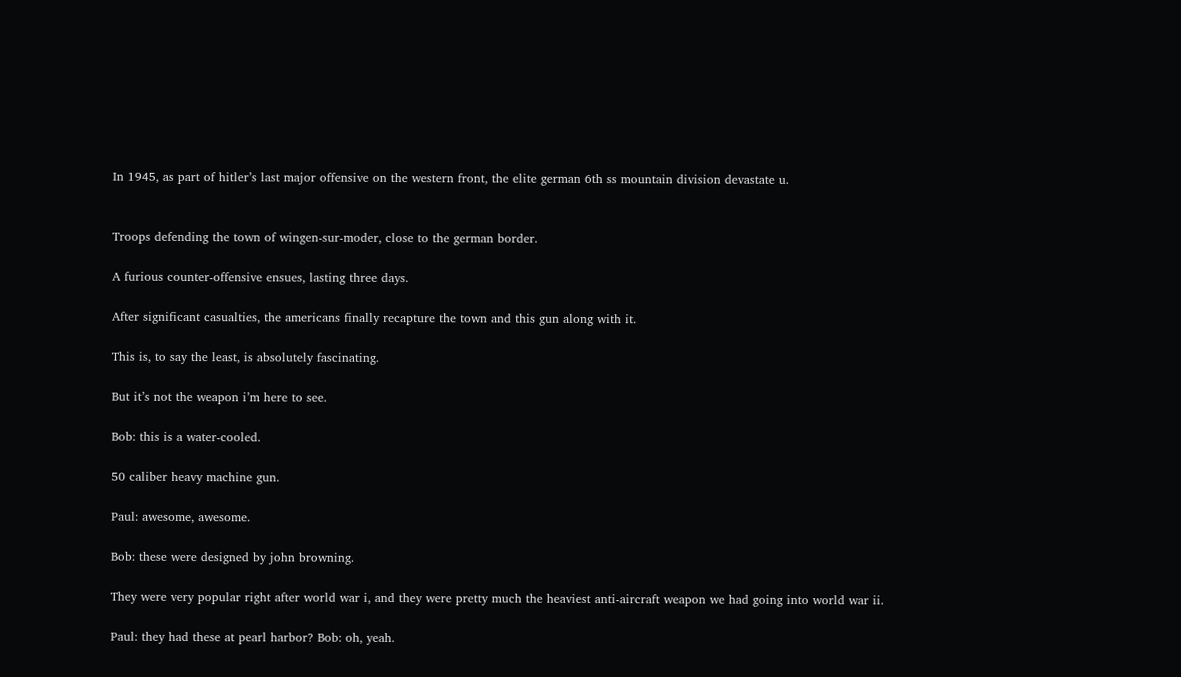In 1945, as part of hitler’s last major offensive on the western front, the elite german 6th ss mountain division devastate u.


Troops defending the town of wingen-sur-moder, close to the german border.

A furious counter-offensive ensues, lasting three days.

After significant casualties, the americans finally recapture the town and this gun along with it.

This is, to say the least, is absolutely fascinating.

But it’s not the weapon i’m here to see.

Bob: this is a water-cooled.

50 caliber heavy machine gun.

Paul: awesome, awesome.

Bob: these were designed by john browning.

They were very popular right after world war i, and they were pretty much the heaviest anti-aircraft weapon we had going into world war ii.

Paul: they had these at pearl harbor? Bob: oh, yeah.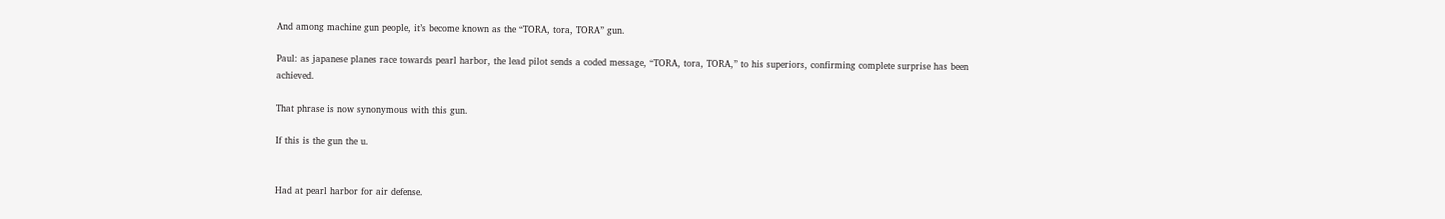And among machine gun people, it’s become known as the “TORA, tora, TORA” gun.

Paul: as japanese planes race towards pearl harbor, the lead pilot sends a coded message, “TORA, tora, TORA,” to his superiors, confirming complete surprise has been achieved.

That phrase is now synonymous with this gun.

If this is the gun the u.


Had at pearl harbor for air defense.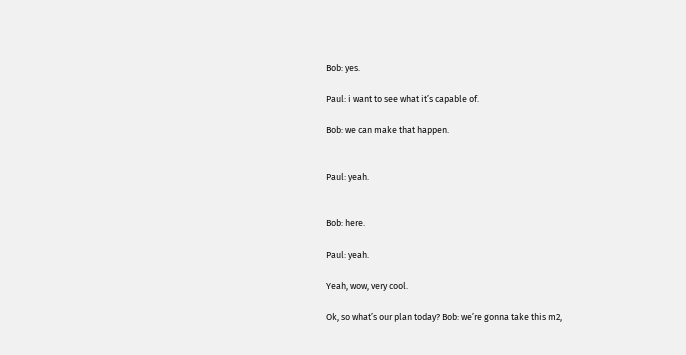Bob: yes.

Paul: i want to see what it’s capable of.

Bob: we can make that happen.


Paul: yeah.


Bob: here.

Paul: yeah.

Yeah, wow, very cool.

Ok, so what’s our plan today? Bob: we’re gonna take this m2,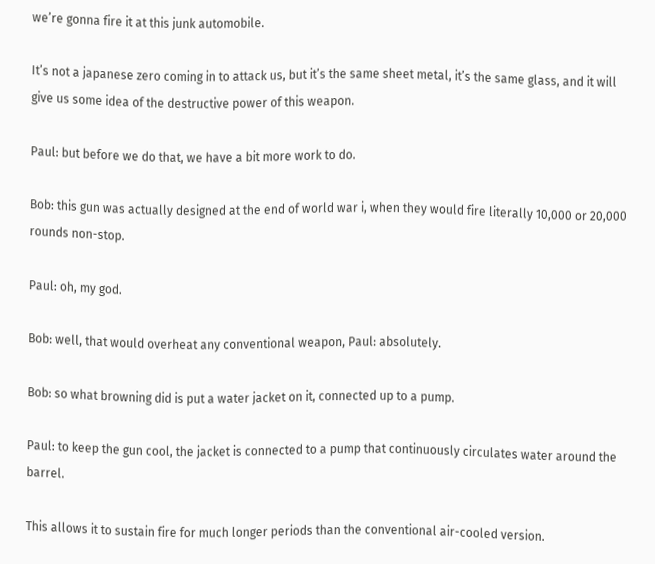we’re gonna fire it at this junk automobile.

It’s not a japanese zero coming in to attack us, but it’s the same sheet metal, it’s the same glass, and it will give us some idea of the destructive power of this weapon.

Paul: but before we do that, we have a bit more work to do.

Bob: this gun was actually designed at the end of world war i, when they would fire literally 10,000 or 20,000 rounds non-stop.

Paul: oh, my god.

Bob: well, that would overheat any conventional weapon, Paul: absolutely.

Bob: so what browning did is put a water jacket on it, connected up to a pump.

Paul: to keep the gun cool, the jacket is connected to a pump that continuously circulates water around the barrel.

This allows it to sustain fire for much longer periods than the conventional air-cooled version.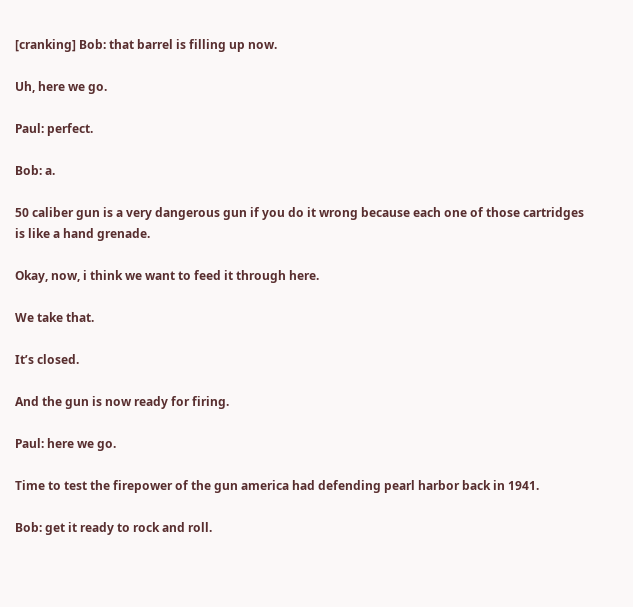[cranking] Bob: that barrel is filling up now.

Uh, here we go.

Paul: perfect.

Bob: a.

50 caliber gun is a very dangerous gun if you do it wrong because each one of those cartridges is like a hand grenade.

Okay, now, i think we want to feed it through here.

We take that.

It’s closed.

And the gun is now ready for firing.

Paul: here we go.

Time to test the firepower of the gun america had defending pearl harbor back in 1941.

Bob: get it ready to rock and roll.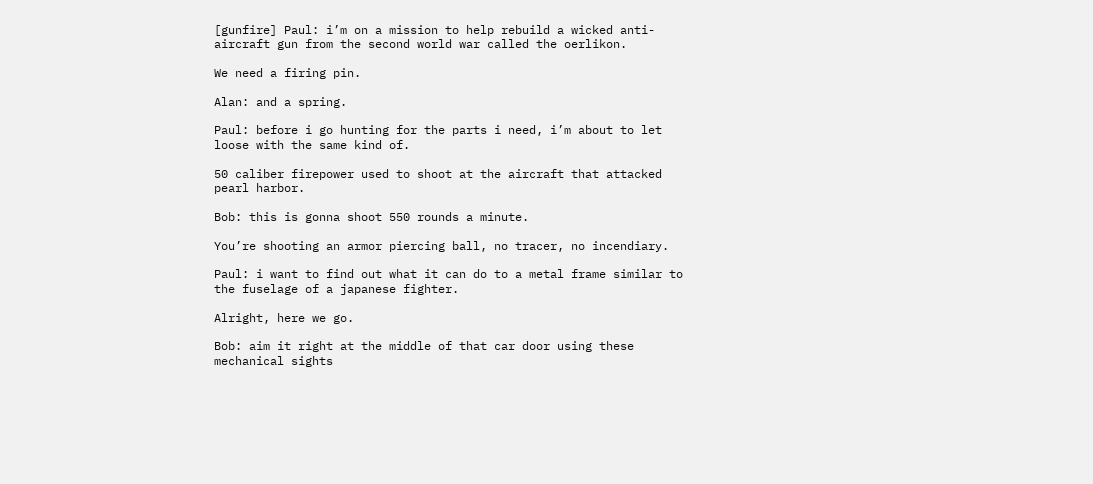[gunfire] Paul: i’m on a mission to help rebuild a wicked anti-aircraft gun from the second world war called the oerlikon.

We need a firing pin.

Alan: and a spring.

Paul: before i go hunting for the parts i need, i’m about to let loose with the same kind of.

50 caliber firepower used to shoot at the aircraft that attacked pearl harbor.

Bob: this is gonna shoot 550 rounds a minute.

You’re shooting an armor piercing ball, no tracer, no incendiary.

Paul: i want to find out what it can do to a metal frame similar to the fuselage of a japanese fighter.

Alright, here we go.

Bob: aim it right at the middle of that car door using these mechanical sights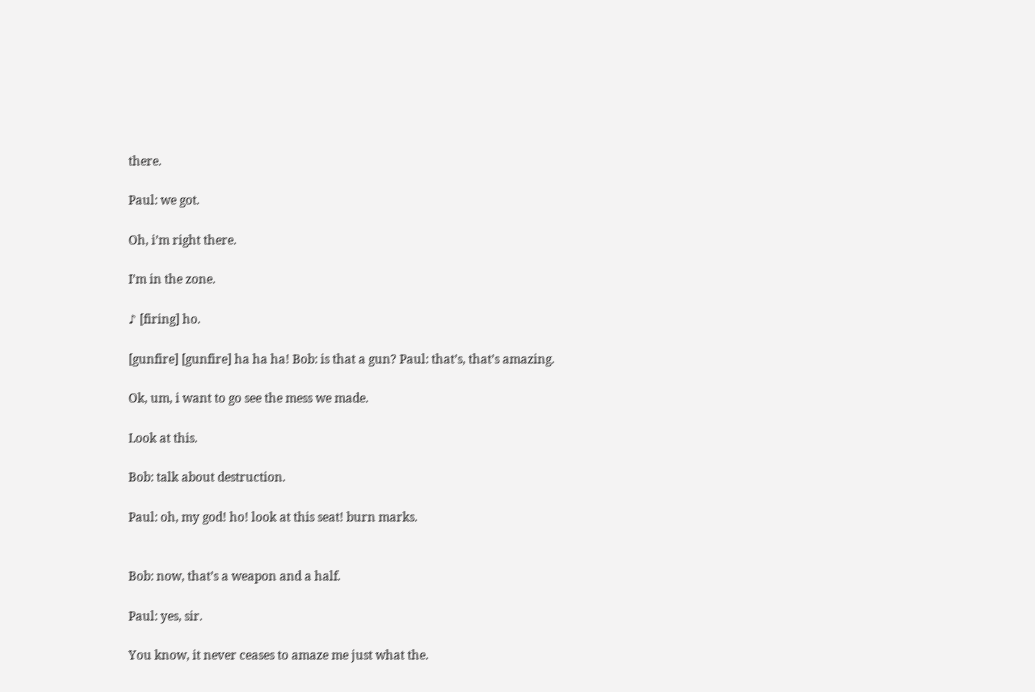there.

Paul: we got.

Oh, i’m right there.

I’m in the zone.

♪ [firing] ho.

[gunfire] [gunfire] ha ha ha! Bob: is that a gun? Paul: that’s, that’s amazing.

Ok, um, i want to go see the mess we made.

Look at this.

Bob: talk about destruction.

Paul: oh, my god! ho! look at this seat! burn marks.


Bob: now, that’s a weapon and a half.

Paul: yes, sir.

You know, it never ceases to amaze me just what the.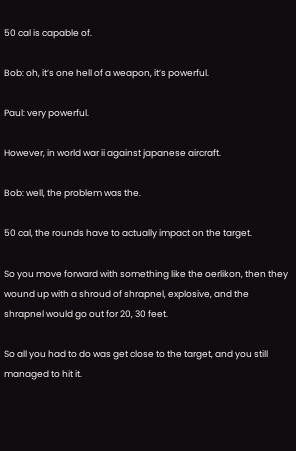50 cal is capable of.

Bob: oh, it’s one hell of a weapon, it’s powerful.

Paul: very powerful.

However, in world war ii against japanese aircraft.

Bob: well, the problem was the.

50 cal, the rounds have to actually impact on the target.

So you move forward with something like the oerlikon, then they wound up with a shroud of shrapnel, explosive, and the shrapnel would go out for 20, 30 feet.

So all you had to do was get close to the target, and you still managed to hit it.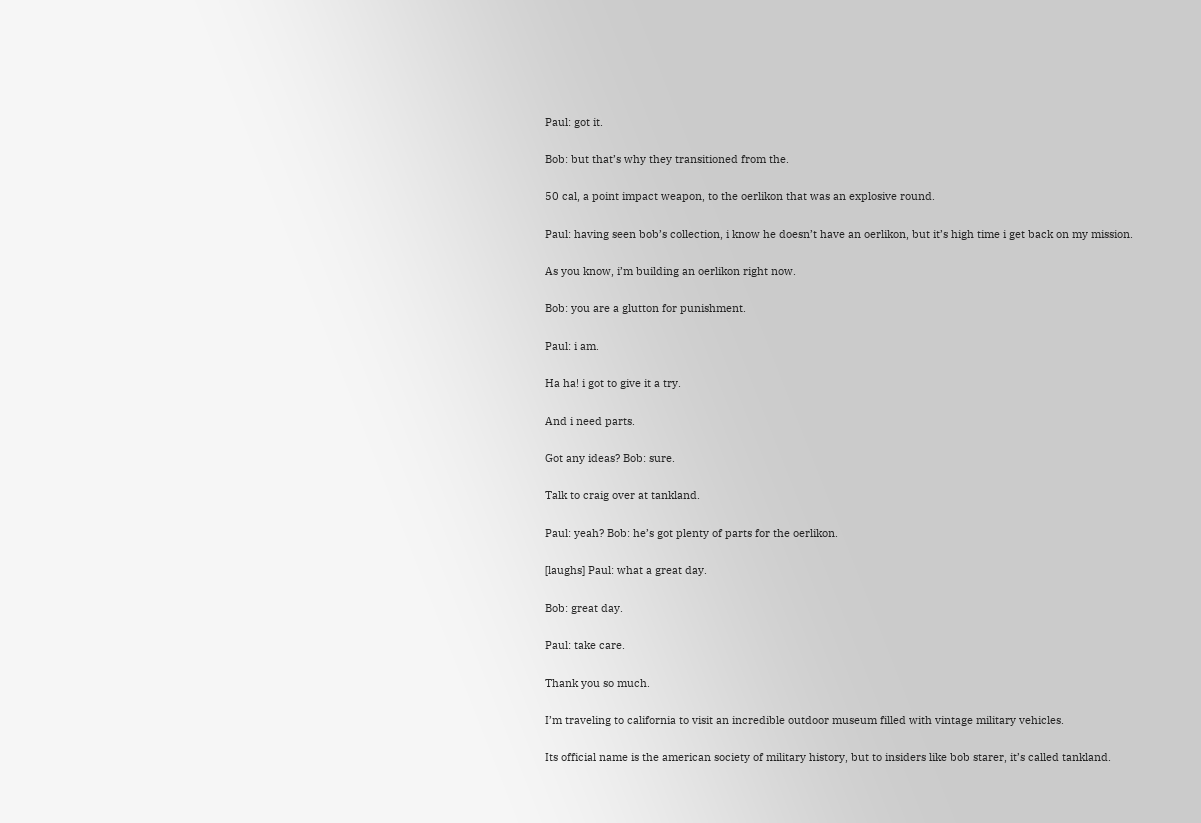Paul: got it.

Bob: but that’s why they transitioned from the.

50 cal, a point impact weapon, to the oerlikon that was an explosive round.

Paul: having seen bob’s collection, i know he doesn’t have an oerlikon, but it’s high time i get back on my mission.

As you know, i’m building an oerlikon right now.

Bob: you are a glutton for punishment.

Paul: i am.

Ha ha! i got to give it a try.

And i need parts.

Got any ideas? Bob: sure.

Talk to craig over at tankland.

Paul: yeah? Bob: he’s got plenty of parts for the oerlikon.

[laughs] Paul: what a great day.

Bob: great day.

Paul: take care.

Thank you so much.

I’m traveling to california to visit an incredible outdoor museum filled with vintage military vehicles.

Its official name is the american society of military history, but to insiders like bob starer, it’s called tankland.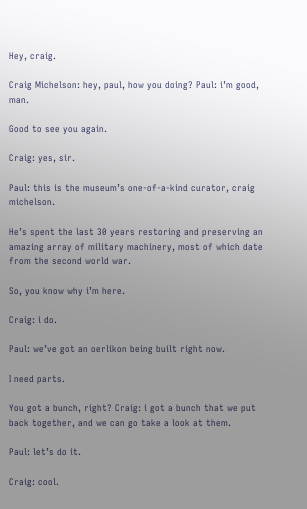Hey, craig.

Craig Michelson: hey, paul, how you doing? Paul: i’m good, man.

Good to see you again.

Craig: yes, sir.

Paul: this is the museum’s one-of-a-kind curator, craig michelson.

He’s spent the last 30 years restoring and preserving an amazing array of military machinery, most of which date from the second world war.

So, you know why i’m here.

Craig: i do.

Paul: we’ve got an oerlikon being built right now.

I need parts.

You got a bunch, right? Craig: i got a bunch that we put back together, and we can go take a look at them.

Paul: let’s do it.

Craig: cool.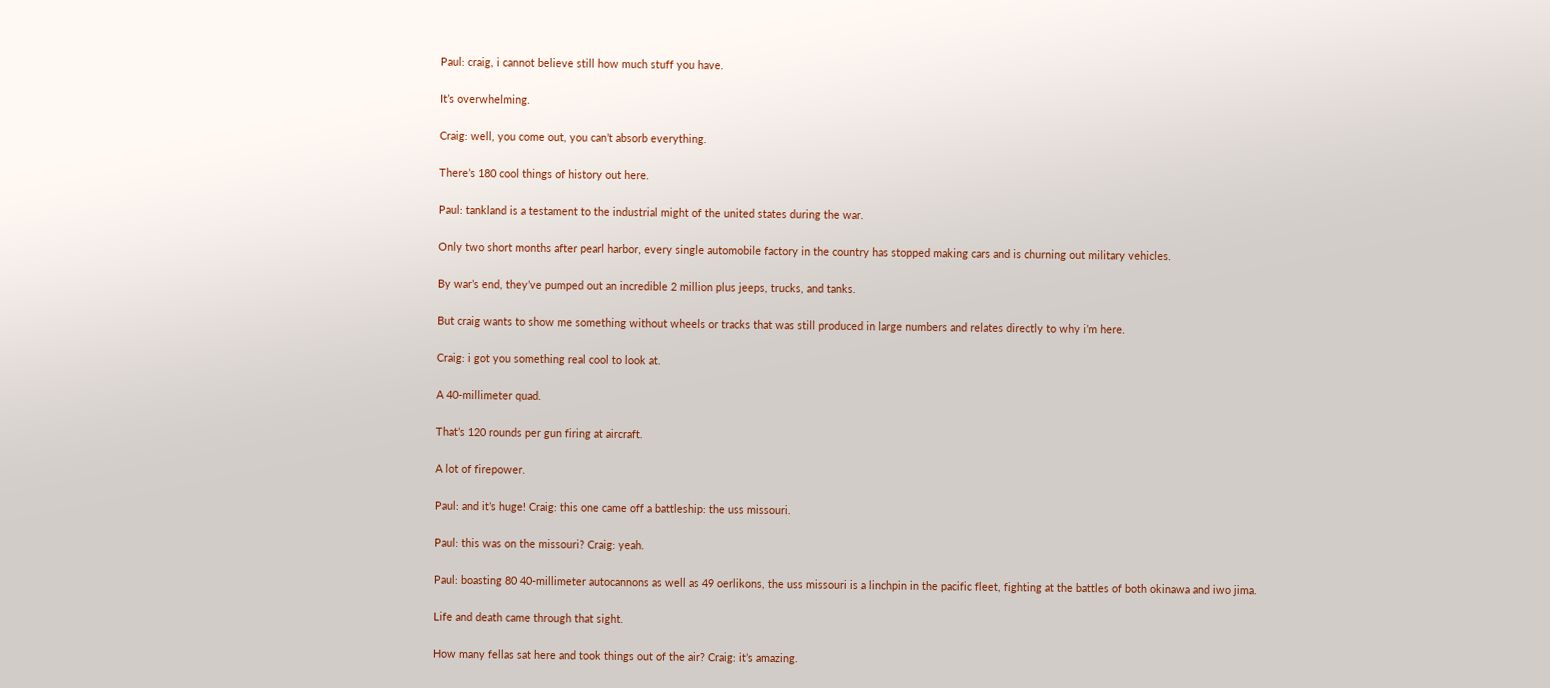Paul: craig, i cannot believe still how much stuff you have.

It’s overwhelming.

Craig: well, you come out, you can’t absorb everything.

There’s 180 cool things of history out here.

Paul: tankland is a testament to the industrial might of the united states during the war.

Only two short months after pearl harbor, every single automobile factory in the country has stopped making cars and is churning out military vehicles.

By war’s end, they’ve pumped out an incredible 2 million plus jeeps, trucks, and tanks.

But craig wants to show me something without wheels or tracks that was still produced in large numbers and relates directly to why i’m here.

Craig: i got you something real cool to look at.

A 40-millimeter quad.

That’s 120 rounds per gun firing at aircraft.

A lot of firepower.

Paul: and it’s huge! Craig: this one came off a battleship: the uss missouri.

Paul: this was on the missouri? Craig: yeah.

Paul: boasting 80 40-millimeter autocannons as well as 49 oerlikons, the uss missouri is a linchpin in the pacific fleet, fighting at the battles of both okinawa and iwo jima.

Life and death came through that sight.

How many fellas sat here and took things out of the air? Craig: it’s amazing.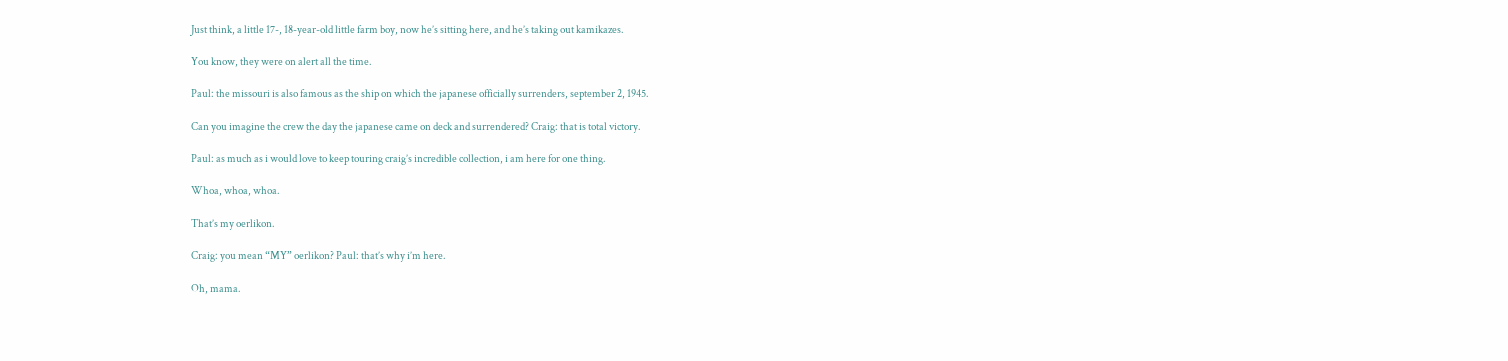Just think, a little 17-, 18-year-old little farm boy, now he’s sitting here, and he’s taking out kamikazes.

You know, they were on alert all the time.

Paul: the missouri is also famous as the ship on which the japanese officially surrenders, september 2, 1945.

Can you imagine the crew the day the japanese came on deck and surrendered? Craig: that is total victory.

Paul: as much as i would love to keep touring craig’s incredible collection, i am here for one thing.

Whoa, whoa, whoa.

That’s my oerlikon.

Craig: you mean “MY” oerlikon? Paul: that’s why i’m here.

Oh, mama.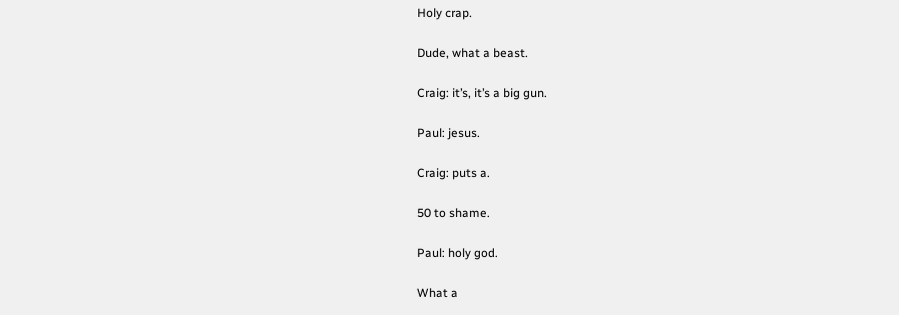Holy crap.

Dude, what a beast.

Craig: it’s, it’s a big gun.

Paul: jesus.

Craig: puts a.

50 to shame.

Paul: holy god.

What a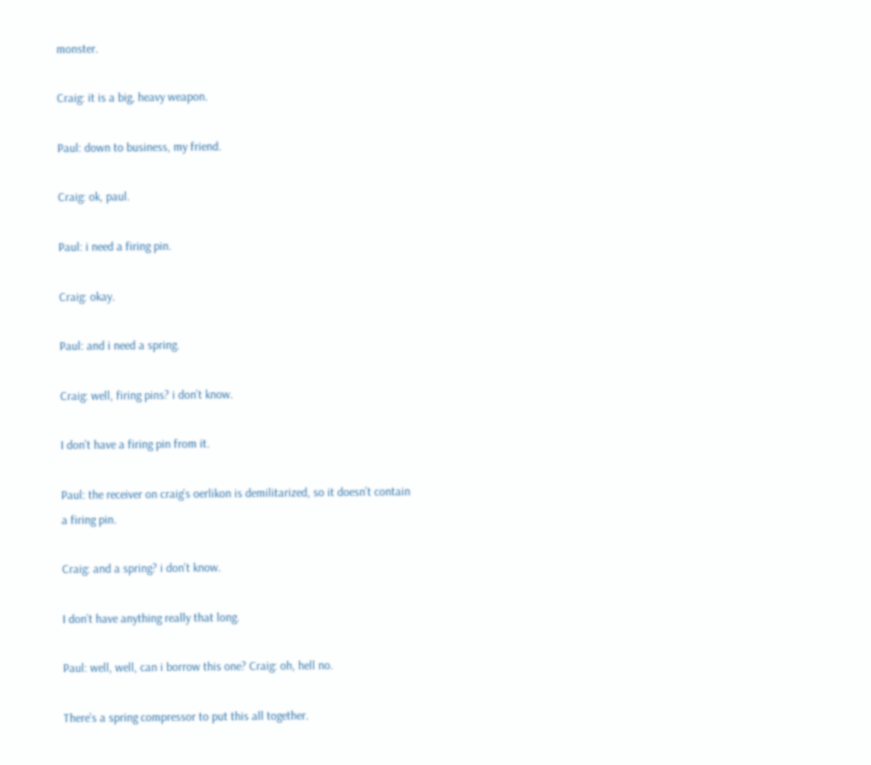monster.

Craig: it is a big, heavy weapon.

Paul: down to business, my friend.

Craig: ok, paul.

Paul: i need a firing pin.

Craig: okay.

Paul: and i need a spring.

Craig: well, firing pins? i don’t know.

I don’t have a firing pin from it.

Paul: the receiver on craig’s oerlikon is demilitarized, so it doesn’t contain a firing pin.

Craig: and a spring? i don’t know.

I don’t have anything really that long.

Paul: well, well, can i borrow this one? Craig: oh, hell no.

There’s a spring compressor to put this all together.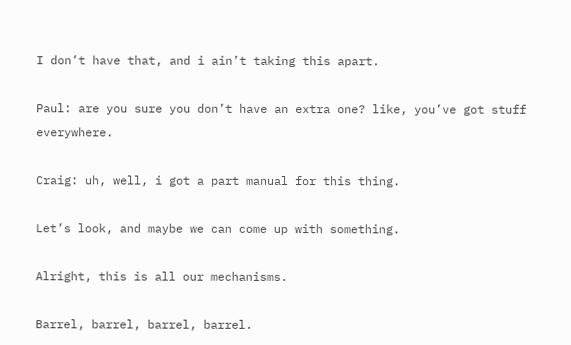I don’t have that, and i ain’t taking this apart.

Paul: are you sure you don’t have an extra one? like, you’ve got stuff everywhere.

Craig: uh, well, i got a part manual for this thing.

Let’s look, and maybe we can come up with something.

Alright, this is all our mechanisms.

Barrel, barrel, barrel, barrel.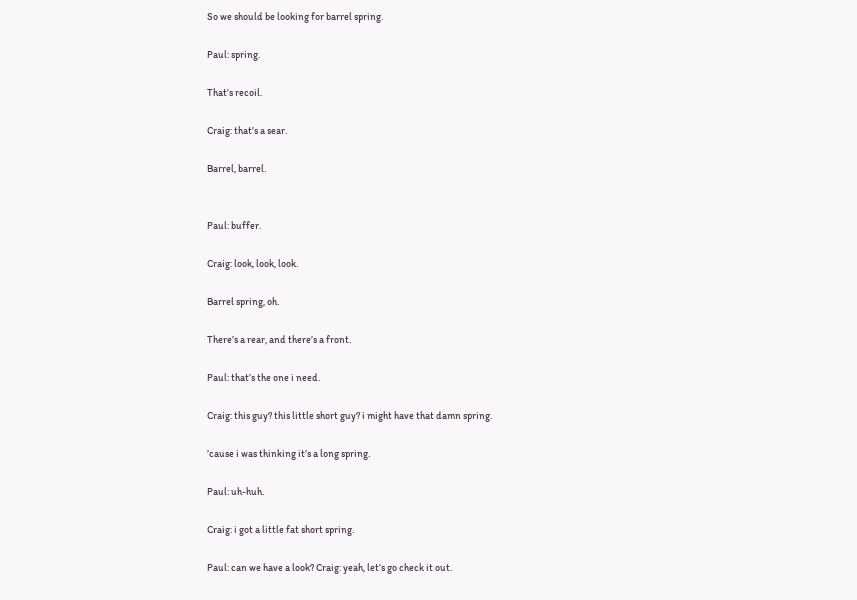So we should be looking for barrel spring.

Paul: spring.

That’s recoil.

Craig: that’s a sear.

Barrel, barrel.


Paul: buffer.

Craig: look, look, look.

Barrel spring, oh.

There’s a rear, and there’s a front.

Paul: that’s the one i need.

Craig: this guy? this little short guy? i might have that damn spring.

’cause i was thinking it’s a long spring.

Paul: uh-huh.

Craig: i got a little fat short spring.

Paul: can we have a look? Craig: yeah, let’s go check it out.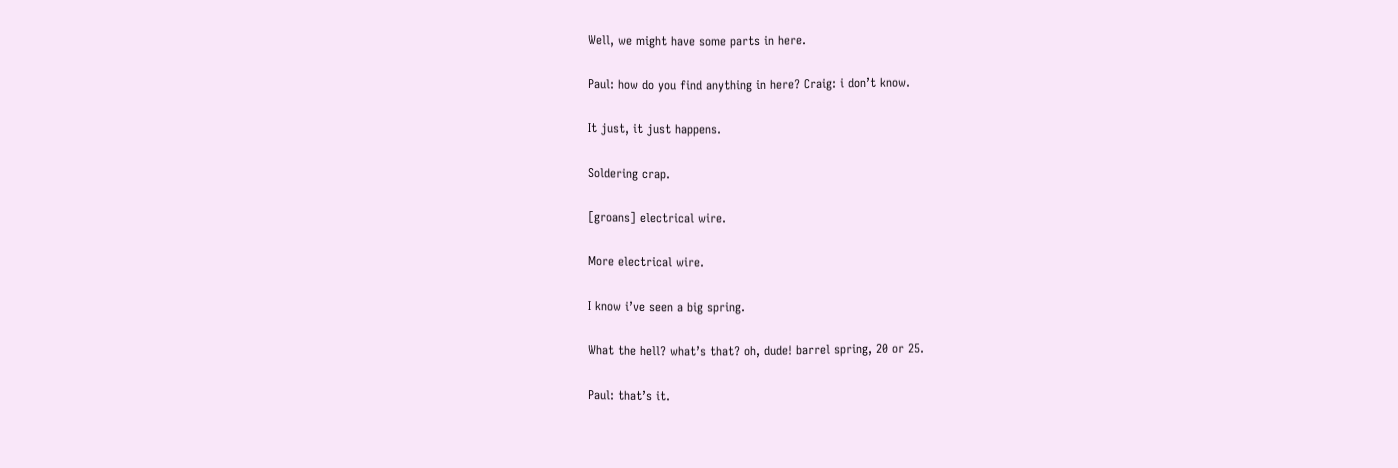Well, we might have some parts in here.

Paul: how do you find anything in here? Craig: i don’t know.

It just, it just happens.

Soldering crap.

[groans] electrical wire.

More electrical wire.

I know i’ve seen a big spring.

What the hell? what’s that? oh, dude! barrel spring, 20 or 25.

Paul: that’s it.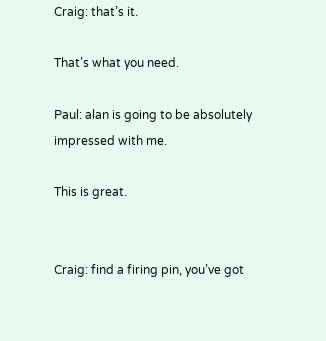Craig: that’s it.

That’s what you need.

Paul: alan is going to be absolutely impressed with me.

This is great.


Craig: find a firing pin, you’ve got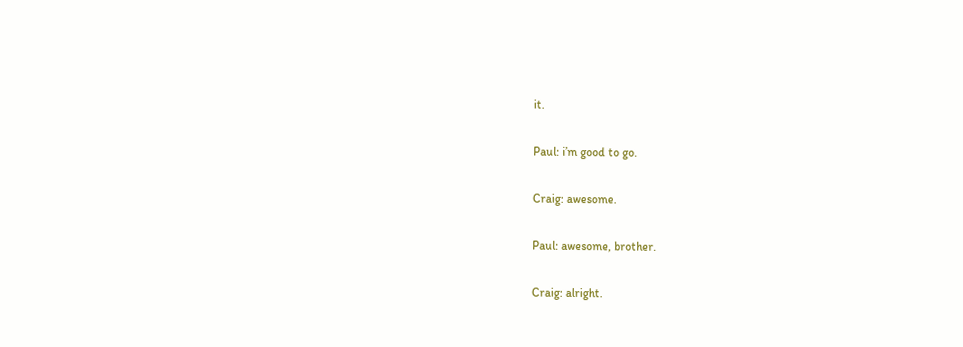it.

Paul: i’m good to go.

Craig: awesome.

Paul: awesome, brother.

Craig: alright.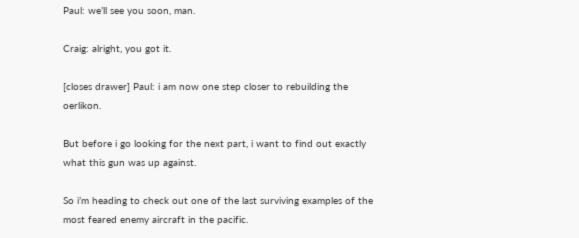Paul: we’ll see you soon, man.

Craig: alright, you got it.

[closes drawer] Paul: i am now one step closer to rebuilding the oerlikon.

But before i go looking for the next part, i want to find out exactly what this gun was up against.

So i’m heading to check out one of the last surviving examples of the most feared enemy aircraft in the pacific.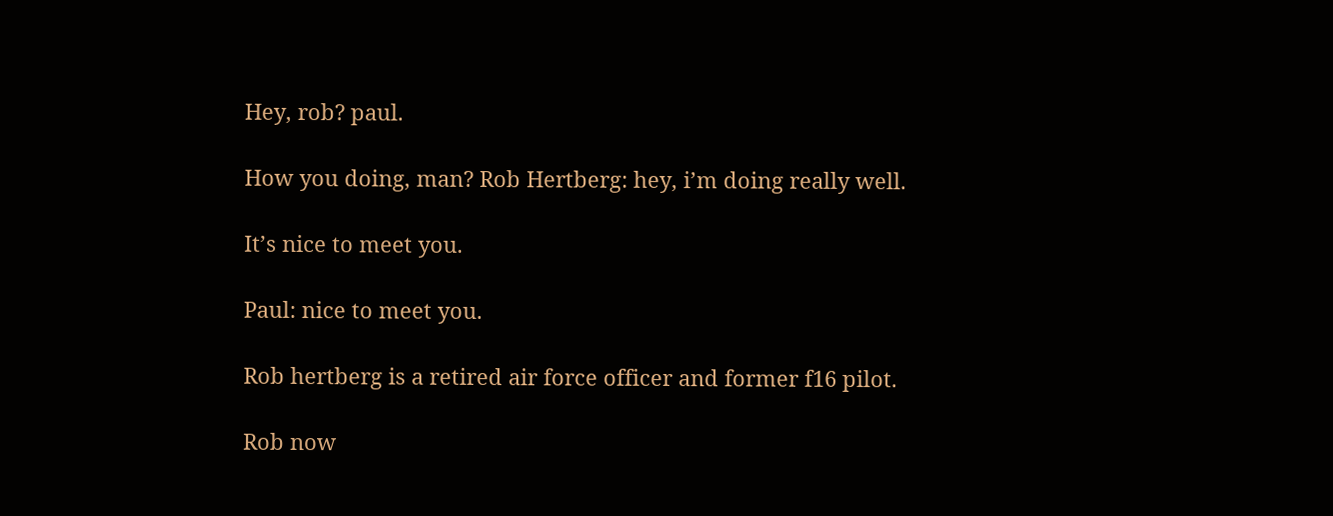Hey, rob? paul.

How you doing, man? Rob Hertberg: hey, i’m doing really well.

It’s nice to meet you.

Paul: nice to meet you.

Rob hertberg is a retired air force officer and former f16 pilot.

Rob now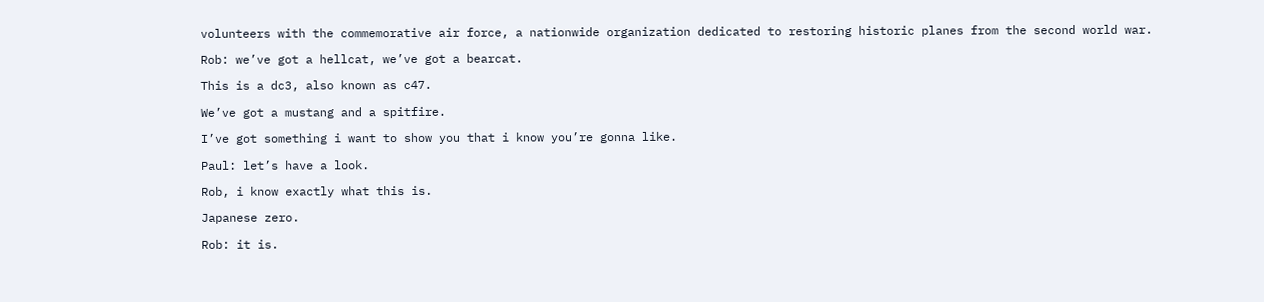volunteers with the commemorative air force, a nationwide organization dedicated to restoring historic planes from the second world war.

Rob: we’ve got a hellcat, we’ve got a bearcat.

This is a dc3, also known as c47.

We’ve got a mustang and a spitfire.

I’ve got something i want to show you that i know you’re gonna like.

Paul: let’s have a look.

Rob, i know exactly what this is.

Japanese zero.

Rob: it is.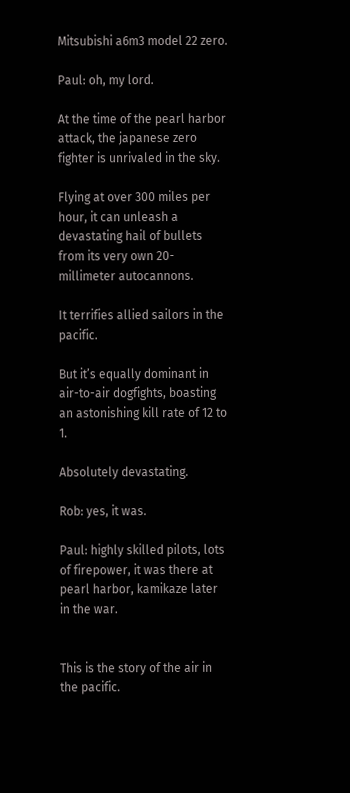Mitsubishi a6m3 model 22 zero.

Paul: oh, my lord.

At the time of the pearl harbor attack, the japanese zero fighter is unrivaled in the sky.

Flying at over 300 miles per hour, it can unleash a devastating hail of bullets from its very own 20-millimeter autocannons.

It terrifies allied sailors in the pacific.

But it’s equally dominant in air-to-air dogfights, boasting an astonishing kill rate of 12 to 1.

Absolutely devastating.

Rob: yes, it was.

Paul: highly skilled pilots, lots of firepower, it was there at pearl harbor, kamikaze later in the war.


This is the story of the air in the pacific.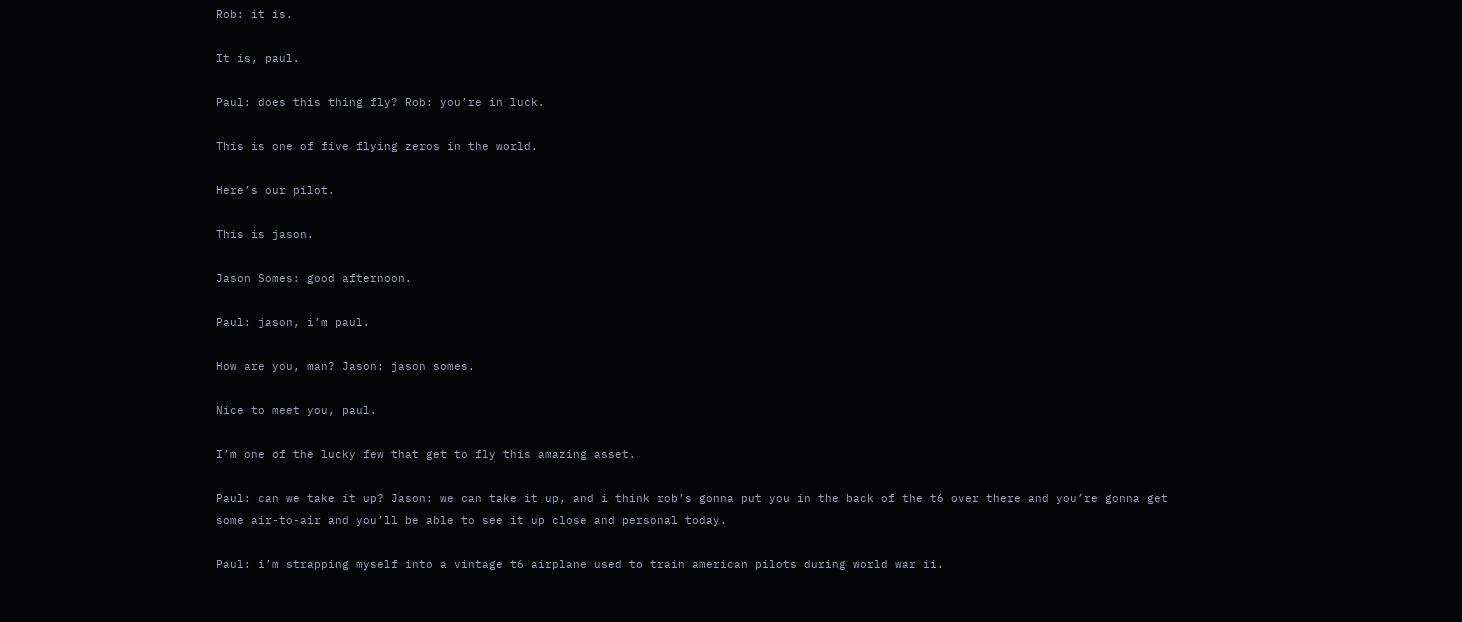Rob: it is.

It is, paul.

Paul: does this thing fly? Rob: you’re in luck.

This is one of five flying zeros in the world.

Here’s our pilot.

This is jason.

Jason Somes: good afternoon.

Paul: jason, i’m paul.

How are you, man? Jason: jason somes.

Nice to meet you, paul.

I’m one of the lucky few that get to fly this amazing asset.

Paul: can we take it up? Jason: we can take it up, and i think rob’s gonna put you in the back of the t6 over there and you’re gonna get some air-to-air and you’ll be able to see it up close and personal today.

Paul: i’m strapping myself into a vintage t6 airplane used to train american pilots during world war ii.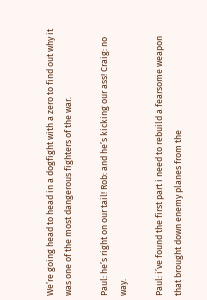We’re going head to head in a dogfight with a zero to find out why it was one of the most dangerous fighters of the war.

Paul: he’s right on our tail! Rob: and he’s kicking our ass! Craig: no way.

Paul: i’ve found the first part i need to rebuild a fearsome weapon that brought down enemy planes from the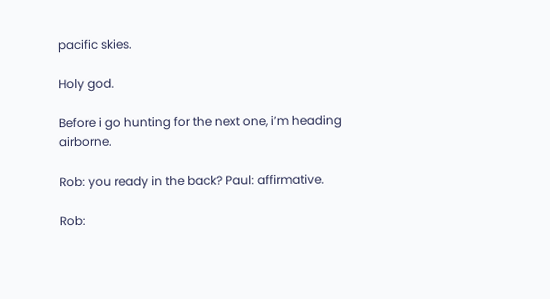pacific skies.

Holy god.

Before i go hunting for the next one, i’m heading airborne.

Rob: you ready in the back? Paul: affirmative.

Rob: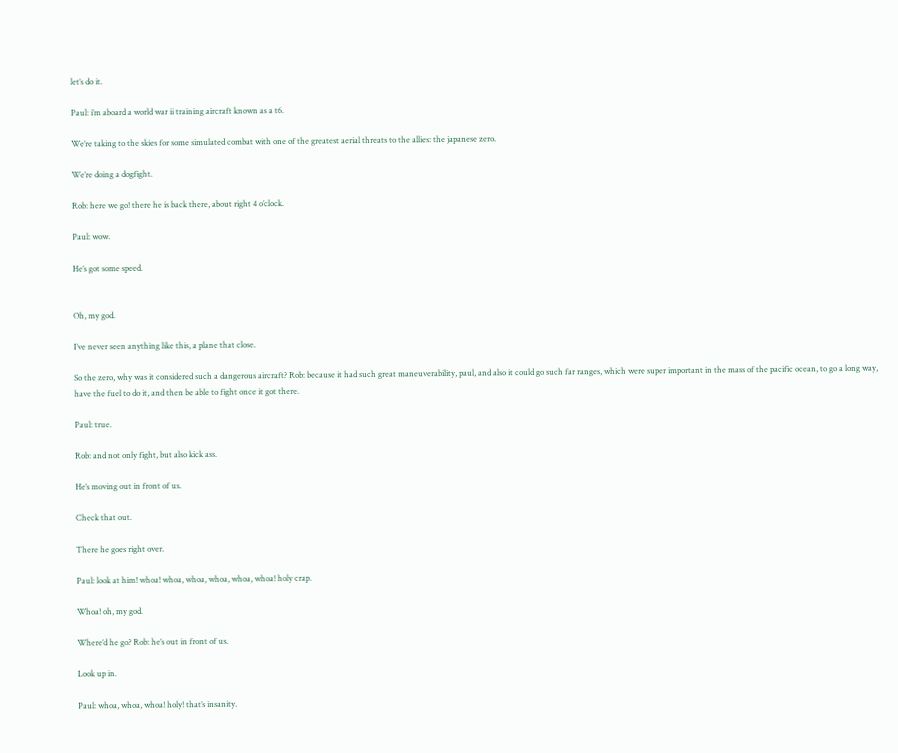let’s do it.

Paul: i’m aboard a world war ii training aircraft known as a t6.

We’re taking to the skies for some simulated combat with one of the greatest aerial threats to the allies: the japanese zero.

We’re doing a dogfight.

Rob: here we go! there he is back there, about right 4 o’clock.

Paul: wow.

He’s got some speed.


Oh, my god.

I’ve never seen anything like this, a plane that close.

So the zero, why was it considered such a dangerous aircraft? Rob: because it had such great maneuverability, paul, and also it could go such far ranges, which were super important in the mass of the pacific ocean, to go a long way, have the fuel to do it, and then be able to fight once it got there.

Paul: true.

Rob: and not only fight, but also kick ass.

He’s moving out in front of us.

Check that out.

There he goes right over.

Paul: look at him! whoa! whoa, whoa, whoa, whoa, whoa! holy crap.

Whoa! oh, my god.

Where’d he go? Rob: he’s out in front of us.

Look up in.

Paul: whoa, whoa, whoa! holy! that’s insanity.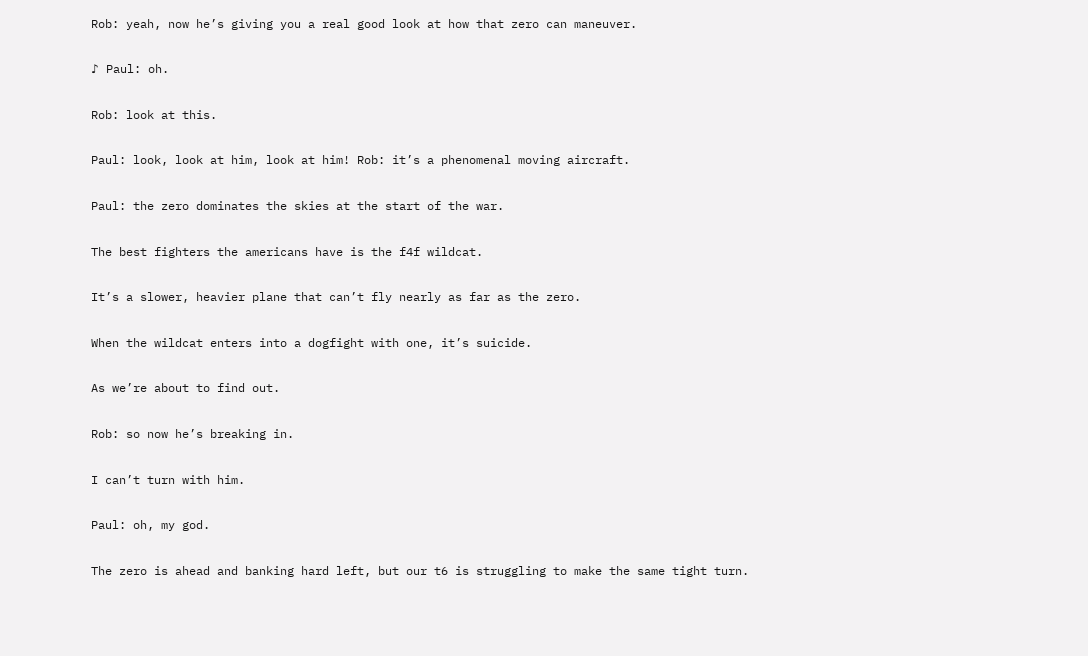Rob: yeah, now he’s giving you a real good look at how that zero can maneuver.

♪ Paul: oh.

Rob: look at this.

Paul: look, look at him, look at him! Rob: it’s a phenomenal moving aircraft.

Paul: the zero dominates the skies at the start of the war.

The best fighters the americans have is the f4f wildcat.

It’s a slower, heavier plane that can’t fly nearly as far as the zero.

When the wildcat enters into a dogfight with one, it’s suicide.

As we’re about to find out.

Rob: so now he’s breaking in.

I can’t turn with him.

Paul: oh, my god.

The zero is ahead and banking hard left, but our t6 is struggling to make the same tight turn.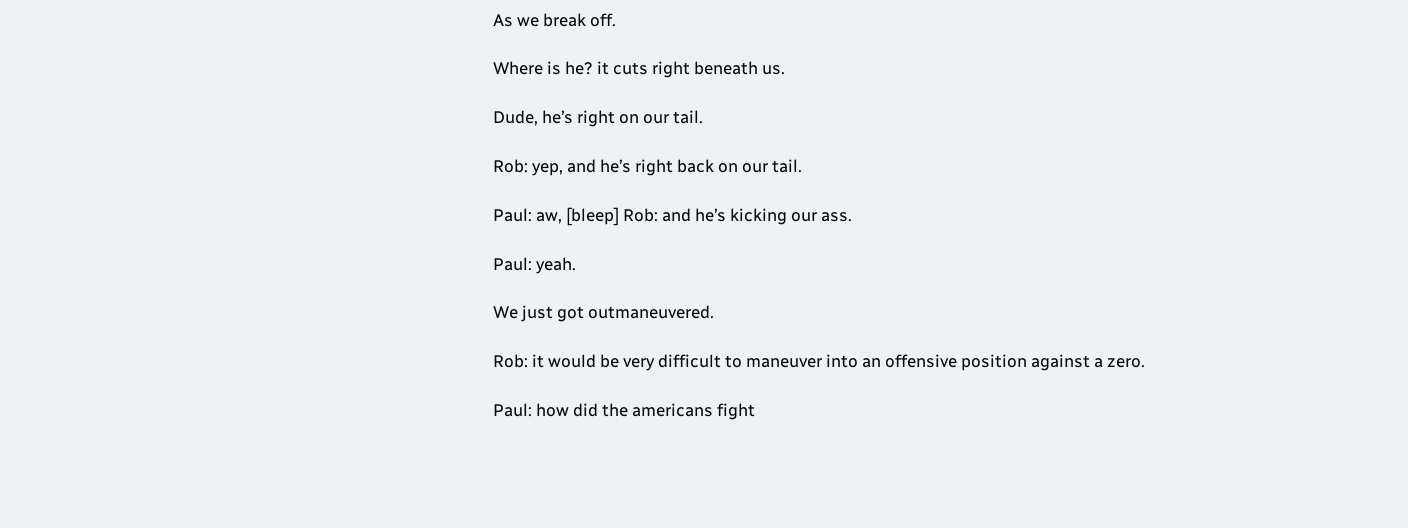As we break off.

Where is he? it cuts right beneath us.

Dude, he’s right on our tail.

Rob: yep, and he’s right back on our tail.

Paul: aw, [bleep] Rob: and he’s kicking our ass.

Paul: yeah.

We just got outmaneuvered.

Rob: it would be very difficult to maneuver into an offensive position against a zero.

Paul: how did the americans fight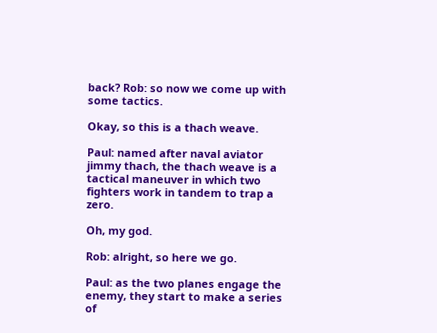back? Rob: so now we come up with some tactics.

Okay, so this is a thach weave.

Paul: named after naval aviator jimmy thach, the thach weave is a tactical maneuver in which two fighters work in tandem to trap a zero.

Oh, my god.

Rob: alright, so here we go.

Paul: as the two planes engage the enemy, they start to make a series of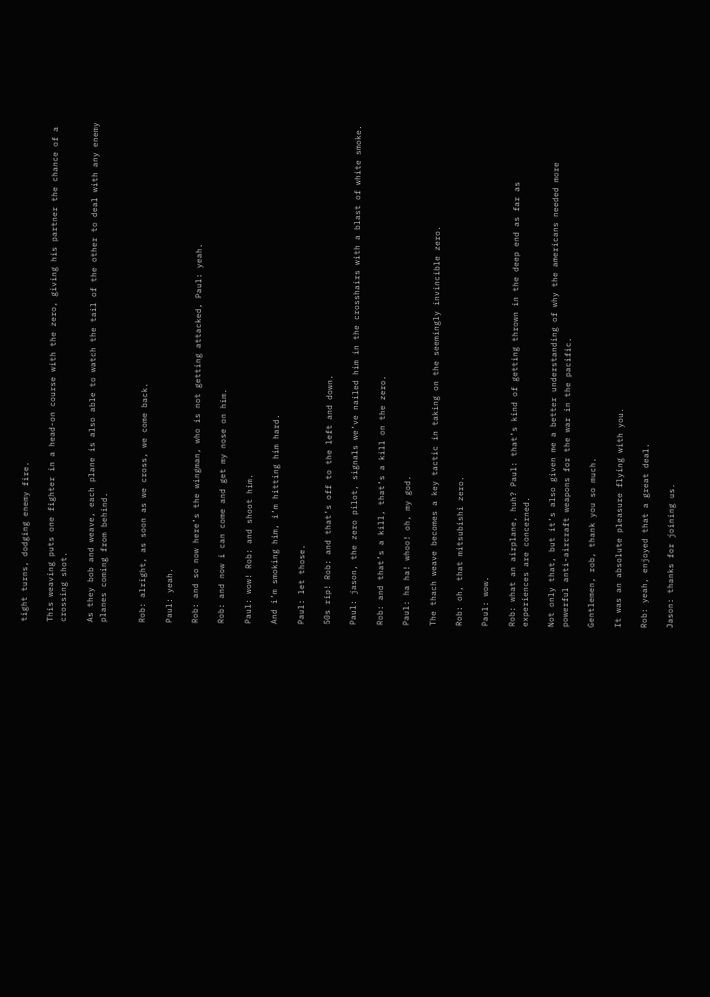tight turns, dodging enemy fire.

This weaving puts one fighter in a head-on course with the zero, giving his partner the chance of a crossing shot.

As they bob and weave, each plane is also able to watch the tail of the other to deal with any enemy planes coming from behind.


Rob: alright, as soon as we cross, we come back.

Paul: yeah.

Rob: and so now here’s the wingman, who is not getting attacked, Paul: yeah.

Rob: and now i can come and get my nose on him.

Paul: wow! Rob: and shoot him.

And i’m smoking him, i’m hitting him hard.

Paul: let those.

50s rip! Rob: and that’s off to the left and down.

Paul: jason, the zero pilot, signals we’ve nailed him in the crosshairs with a blast of white smoke.

Rob: and that’s a kill, that’s a kill on the zero.

Paul: ha ha! whoo! oh, my god.

The thach weave becomes a key tactic in taking on the seemingly invincible zero.

Rob: oh, that mitsubishi zero.

Paul: wow.

Rob: what an airplane, huh? Paul: that’s kind of getting thrown in the deep end as far as experiences are concerned.

Not only that, but it’s also given me a better understanding of why the americans needed more powerful anti-aircraft weapons for the war in the pacific.

Gentlemen, rob, thank you so much.

It was an absolute pleasure flying with you.

Rob: yeah, enjoyed that a great deal.

Jason: thanks for joining us.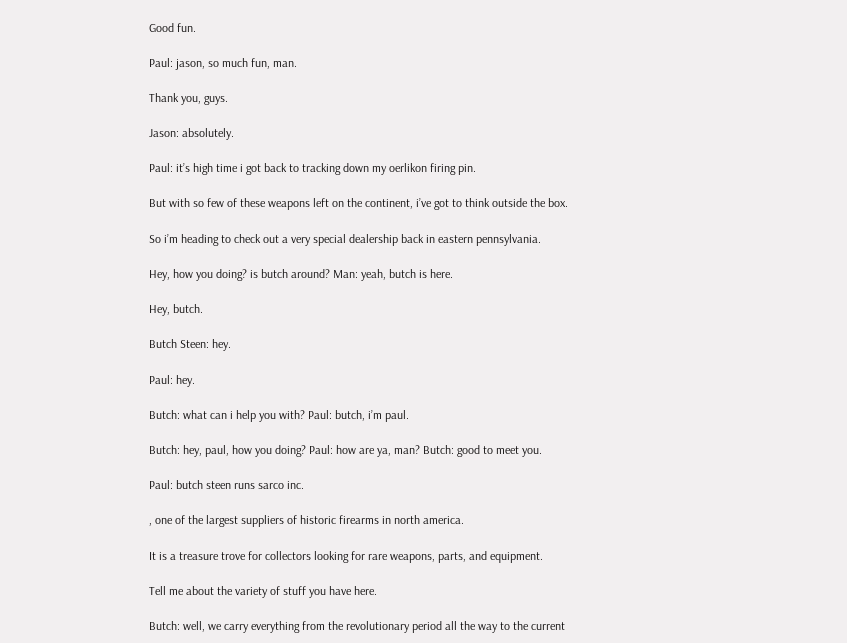Good fun.

Paul: jason, so much fun, man.

Thank you, guys.

Jason: absolutely.

Paul: it’s high time i got back to tracking down my oerlikon firing pin.

But with so few of these weapons left on the continent, i’ve got to think outside the box.

So i’m heading to check out a very special dealership back in eastern pennsylvania.

Hey, how you doing? is butch around? Man: yeah, butch is here.

Hey, butch.

Butch Steen: hey.

Paul: hey.

Butch: what can i help you with? Paul: butch, i’m paul.

Butch: hey, paul, how you doing? Paul: how are ya, man? Butch: good to meet you.

Paul: butch steen runs sarco inc.

, one of the largest suppliers of historic firearms in north america.

It is a treasure trove for collectors looking for rare weapons, parts, and equipment.

Tell me about the variety of stuff you have here.

Butch: well, we carry everything from the revolutionary period all the way to the current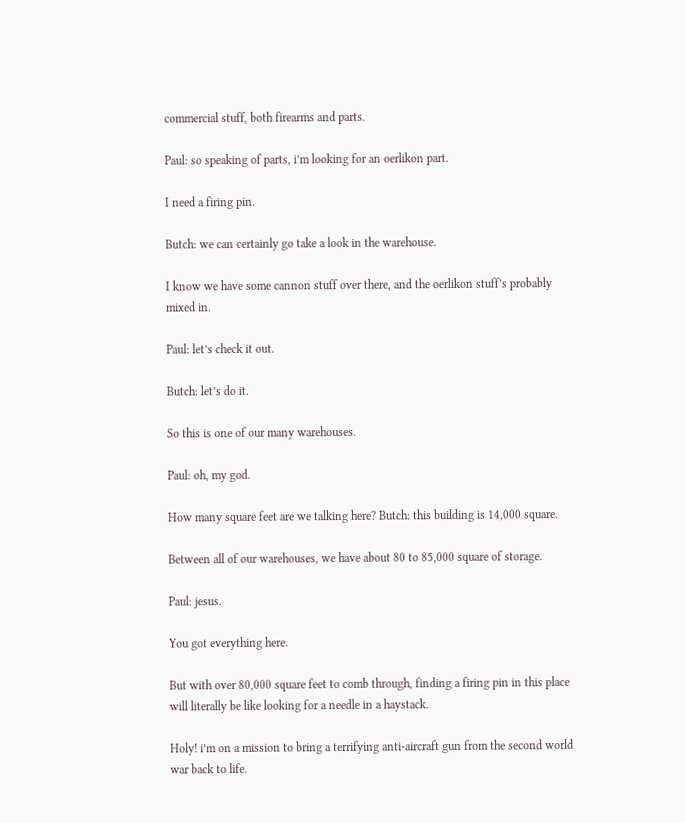commercial stuff, both firearms and parts.

Paul: so speaking of parts, i’m looking for an oerlikon part.

I need a firing pin.

Butch: we can certainly go take a look in the warehouse.

I know we have some cannon stuff over there, and the oerlikon stuff’s probably mixed in.

Paul: let’s check it out.

Butch: let’s do it.

So this is one of our many warehouses.

Paul: oh, my god.

How many square feet are we talking here? Butch: this building is 14,000 square.

Between all of our warehouses, we have about 80 to 85,000 square of storage.

Paul: jesus.

You got everything here.

But with over 80,000 square feet to comb through, finding a firing pin in this place will literally be like looking for a needle in a haystack.

Holy! i’m on a mission to bring a terrifying anti-aircraft gun from the second world war back to life.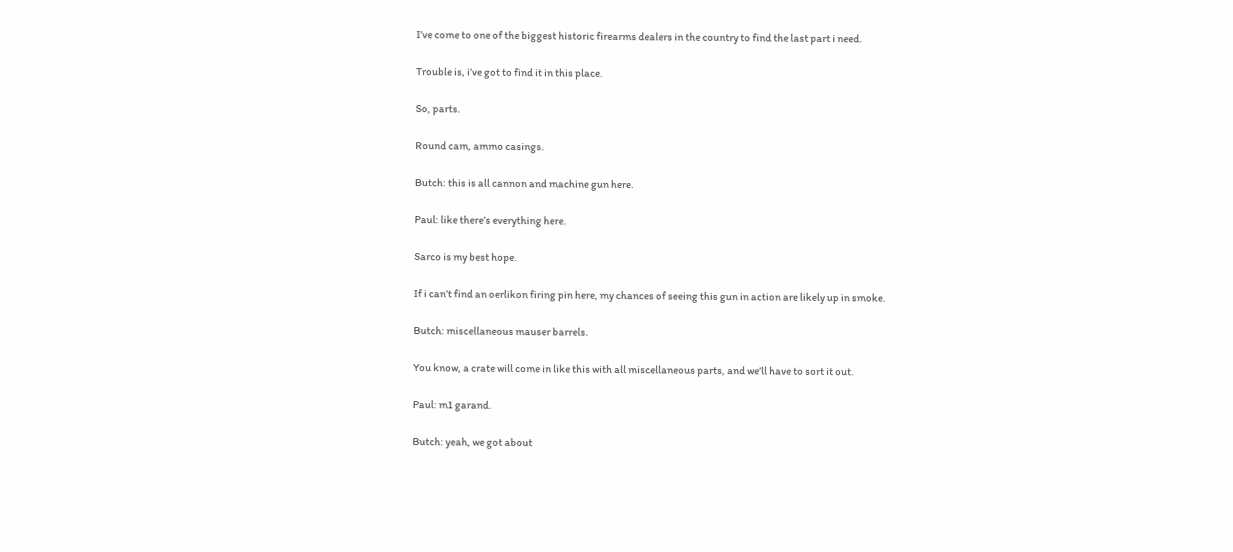I’ve come to one of the biggest historic firearms dealers in the country to find the last part i need.

Trouble is, i’ve got to find it in this place.

So, parts.

Round cam, ammo casings.

Butch: this is all cannon and machine gun here.

Paul: like there’s everything here.

Sarco is my best hope.

If i can’t find an oerlikon firing pin here, my chances of seeing this gun in action are likely up in smoke.

Butch: miscellaneous mauser barrels.

You know, a crate will come in like this with all miscellaneous parts, and we’ll have to sort it out.

Paul: m1 garand.

Butch: yeah, we got about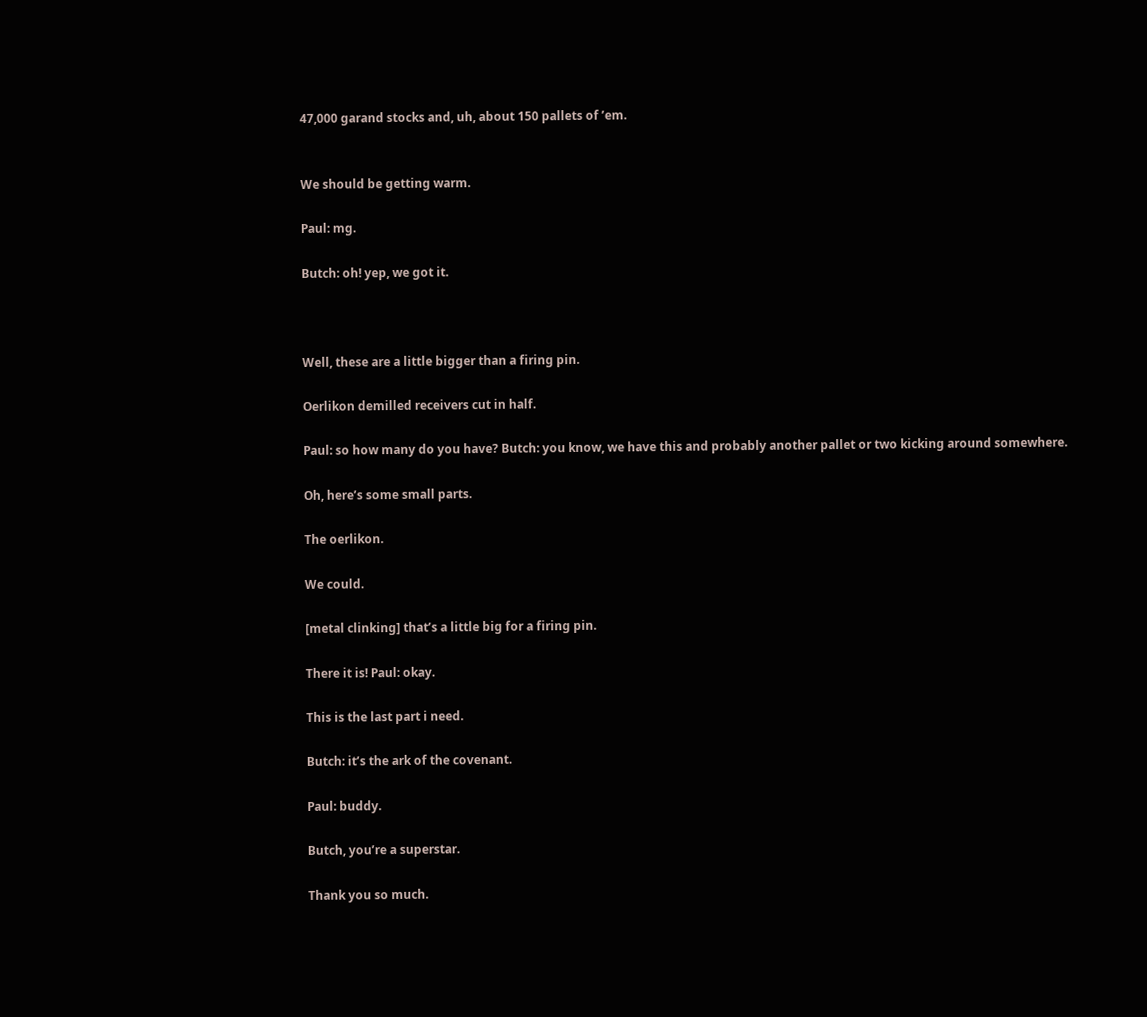47,000 garand stocks and, uh, about 150 pallets of ’em.


We should be getting warm.

Paul: mg.

Butch: oh! yep, we got it.



Well, these are a little bigger than a firing pin.

Oerlikon demilled receivers cut in half.

Paul: so how many do you have? Butch: you know, we have this and probably another pallet or two kicking around somewhere.

Oh, here’s some small parts.

The oerlikon.

We could.

[metal clinking] that’s a little big for a firing pin.

There it is! Paul: okay.

This is the last part i need.

Butch: it’s the ark of the covenant.

Paul: buddy.

Butch, you’re a superstar.

Thank you so much.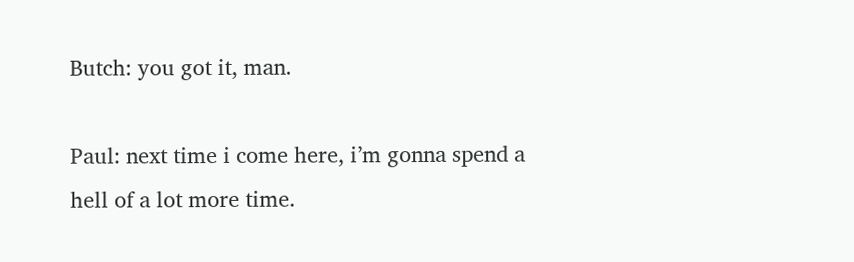Butch: you got it, man.

Paul: next time i come here, i’m gonna spend a hell of a lot more time.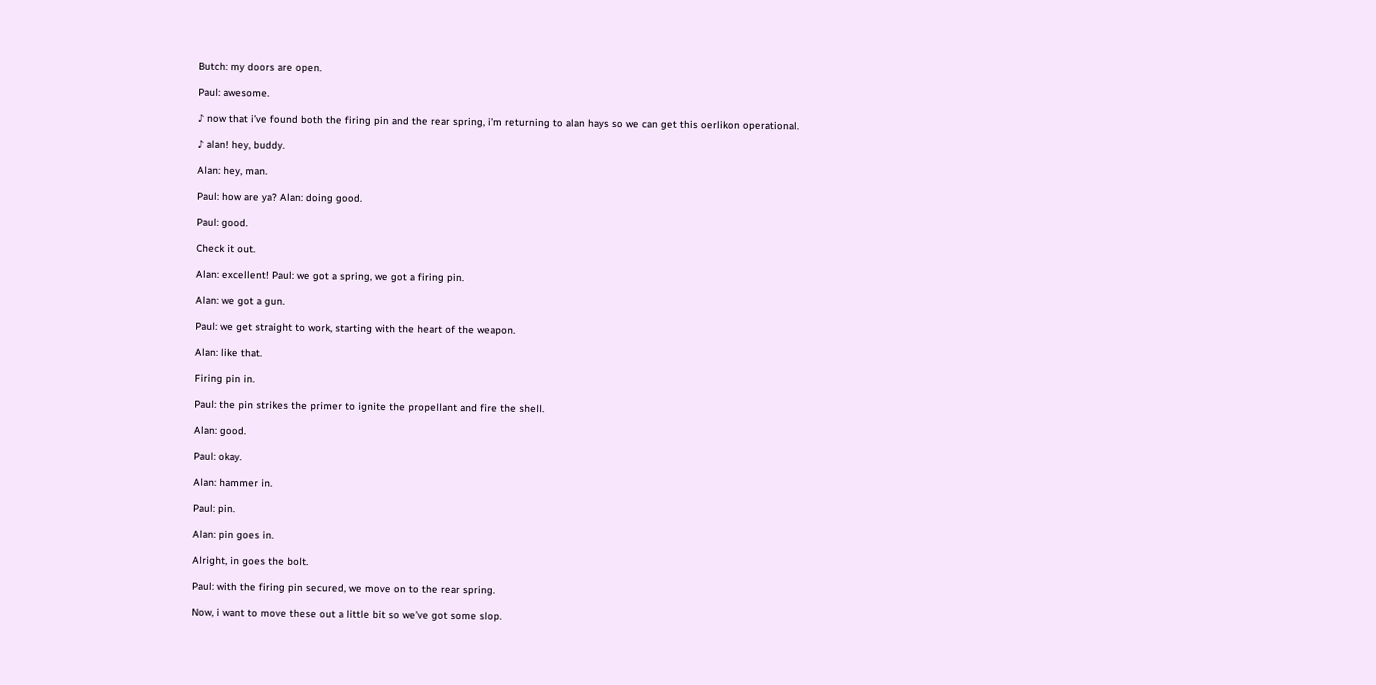Butch: my doors are open.

Paul: awesome.

♪ now that i’ve found both the firing pin and the rear spring, i’m returning to alan hays so we can get this oerlikon operational.

♪ alan! hey, buddy.

Alan: hey, man.

Paul: how are ya? Alan: doing good.

Paul: good.

Check it out.

Alan: excellent! Paul: we got a spring, we got a firing pin.

Alan: we got a gun.

Paul: we get straight to work, starting with the heart of the weapon.

Alan: like that.

Firing pin in.

Paul: the pin strikes the primer to ignite the propellant and fire the shell.

Alan: good.

Paul: okay.

Alan: hammer in.

Paul: pin.

Alan: pin goes in.

Alright, in goes the bolt.

Paul: with the firing pin secured, we move on to the rear spring.

Now, i want to move these out a little bit so we’ve got some slop.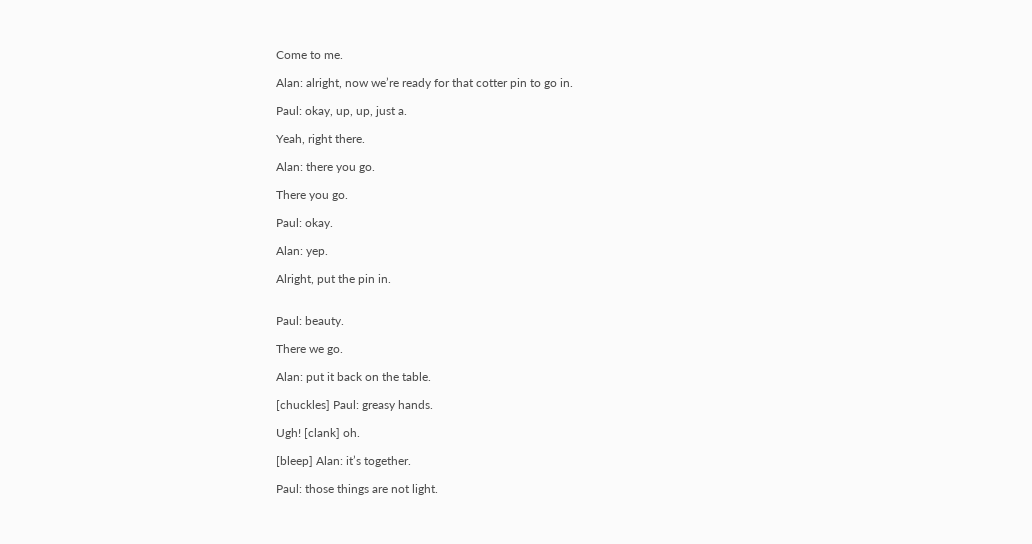Come to me.

Alan: alright, now we’re ready for that cotter pin to go in.

Paul: okay, up, up, just a.

Yeah, right there.

Alan: there you go.

There you go.

Paul: okay.

Alan: yep.

Alright, put the pin in.


Paul: beauty.

There we go.

Alan: put it back on the table.

[chuckles] Paul: greasy hands.

Ugh! [clank] oh.

[bleep] Alan: it’s together.

Paul: those things are not light.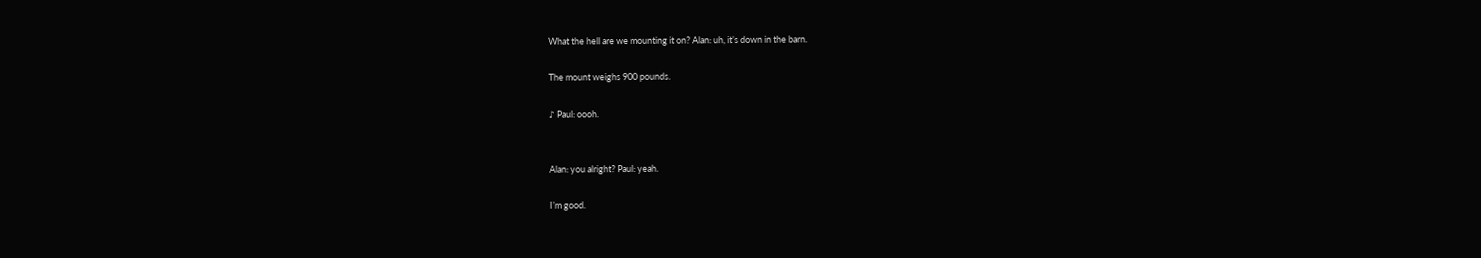What the hell are we mounting it on? Alan: uh, it’s down in the barn.

The mount weighs 900 pounds.

♪ Paul: oooh.


Alan: you alright? Paul: yeah.

I’m good.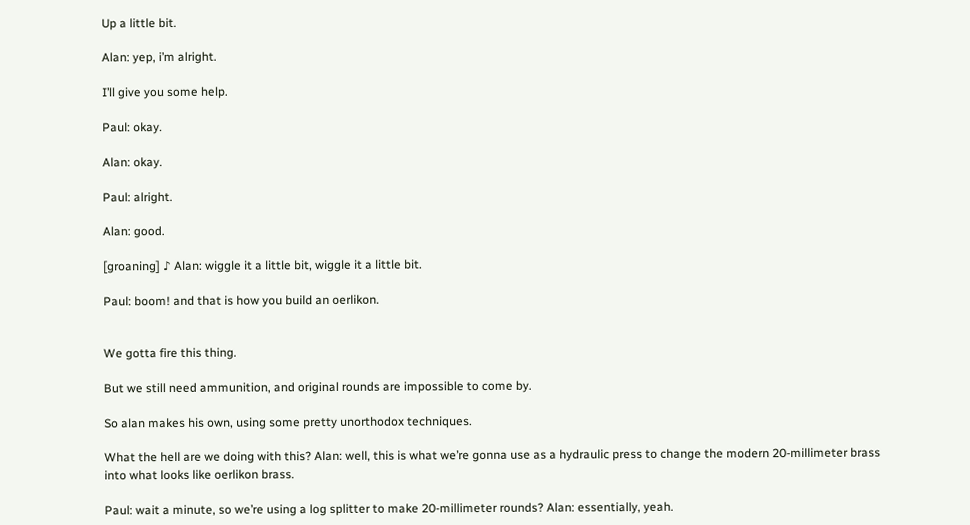Up a little bit.

Alan: yep, i’m alright.

I’ll give you some help.

Paul: okay.

Alan: okay.

Paul: alright.

Alan: good.

[groaning] ♪ Alan: wiggle it a little bit, wiggle it a little bit.

Paul: boom! and that is how you build an oerlikon.


We gotta fire this thing.

But we still need ammunition, and original rounds are impossible to come by.

So alan makes his own, using some pretty unorthodox techniques.

What the hell are we doing with this? Alan: well, this is what we’re gonna use as a hydraulic press to change the modern 20-millimeter brass into what looks like oerlikon brass.

Paul: wait a minute, so we’re using a log splitter to make 20-millimeter rounds? Alan: essentially, yeah.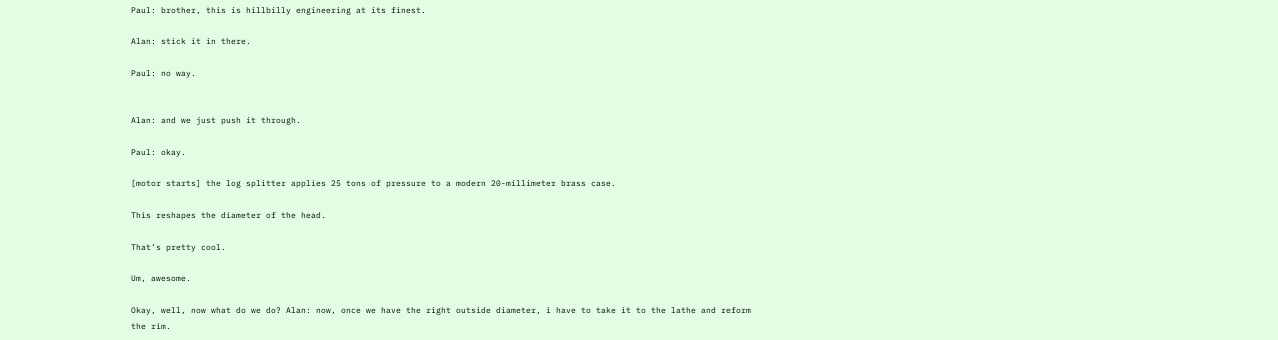Paul: brother, this is hillbilly engineering at its finest.

Alan: stick it in there.

Paul: no way.


Alan: and we just push it through.

Paul: okay.

[motor starts] the log splitter applies 25 tons of pressure to a modern 20-millimeter brass case.

This reshapes the diameter of the head.

That’s pretty cool.

Um, awesome.

Okay, well, now what do we do? Alan: now, once we have the right outside diameter, i have to take it to the lathe and reform the rim.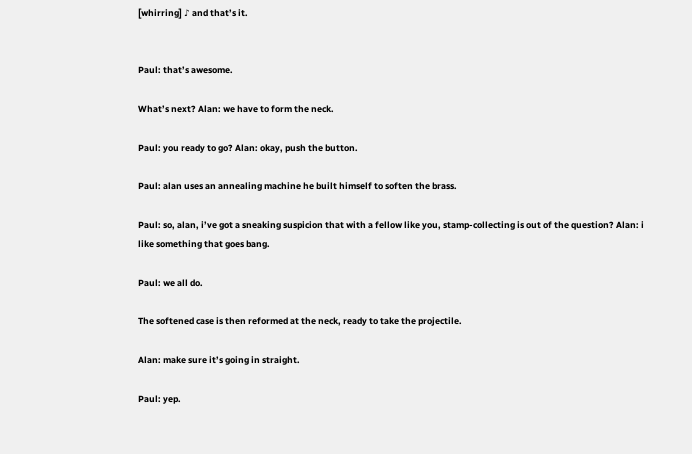[whirring] ♪ and that’s it.


Paul: that’s awesome.

What’s next? Alan: we have to form the neck.

Paul: you ready to go? Alan: okay, push the button.

Paul: alan uses an annealing machine he built himself to soften the brass.

Paul: so, alan, i’ve got a sneaking suspicion that with a fellow like you, stamp-collecting is out of the question? Alan: i like something that goes bang.

Paul: we all do.

The softened case is then reformed at the neck, ready to take the projectile.

Alan: make sure it’s going in straight.

Paul: yep.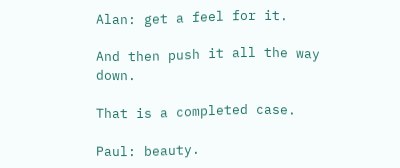Alan: get a feel for it.

And then push it all the way down.

That is a completed case.

Paul: beauty.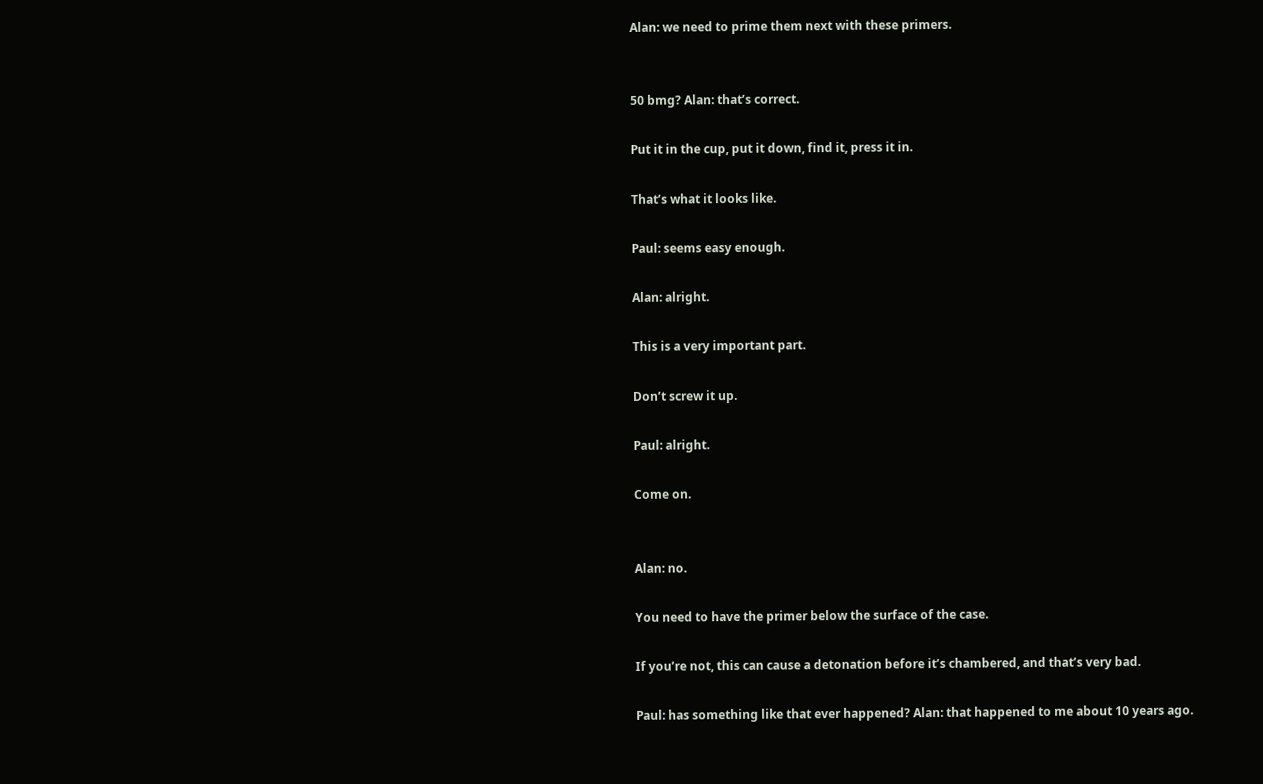Alan: we need to prime them next with these primers.


50 bmg? Alan: that’s correct.

Put it in the cup, put it down, find it, press it in.

That’s what it looks like.

Paul: seems easy enough.

Alan: alright.

This is a very important part.

Don’t screw it up.

Paul: alright.

Come on.


Alan: no.

You need to have the primer below the surface of the case.

If you’re not, this can cause a detonation before it’s chambered, and that’s very bad.

Paul: has something like that ever happened? Alan: that happened to me about 10 years ago.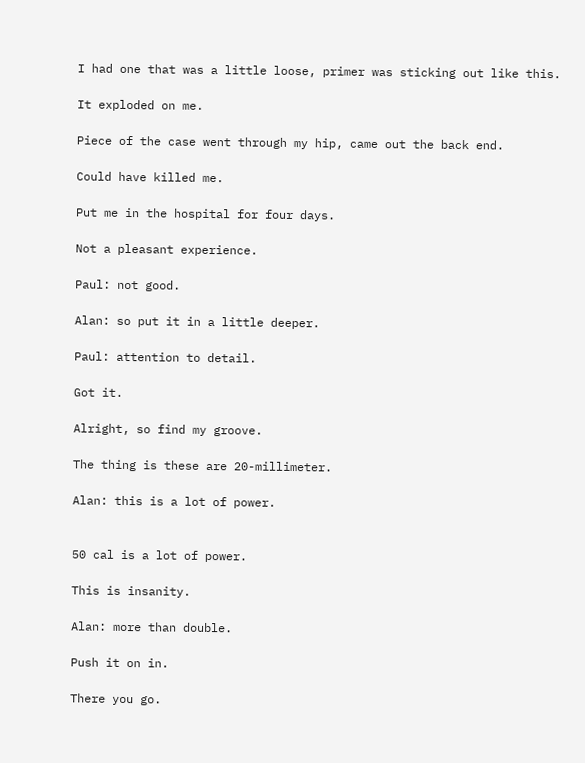I had one that was a little loose, primer was sticking out like this.

It exploded on me.

Piece of the case went through my hip, came out the back end.

Could have killed me.

Put me in the hospital for four days.

Not a pleasant experience.

Paul: not good.

Alan: so put it in a little deeper.

Paul: attention to detail.

Got it.

Alright, so find my groove.

The thing is these are 20-millimeter.

Alan: this is a lot of power.


50 cal is a lot of power.

This is insanity.

Alan: more than double.

Push it on in.

There you go.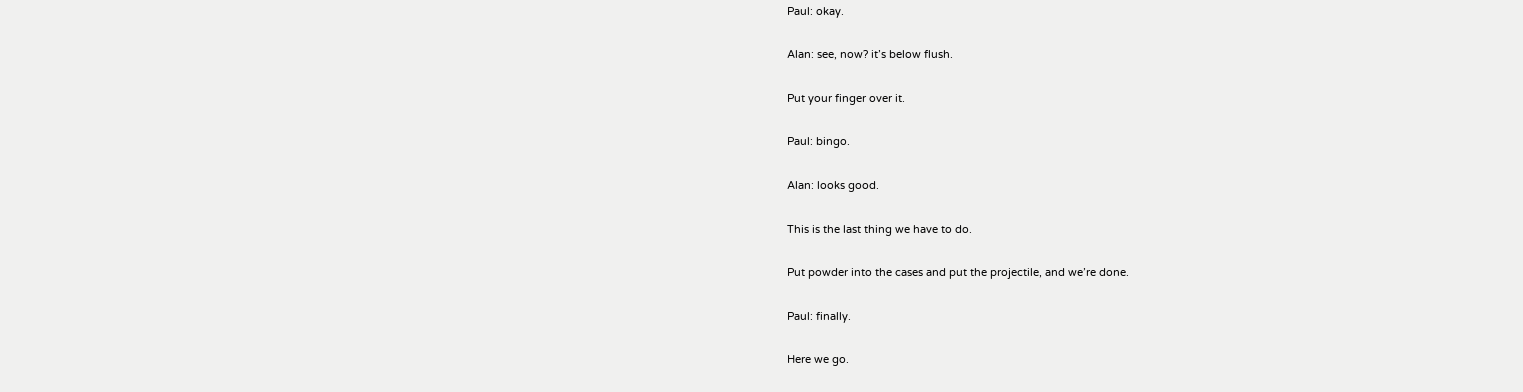Paul: okay.

Alan: see, now? it’s below flush.

Put your finger over it.

Paul: bingo.

Alan: looks good.

This is the last thing we have to do.

Put powder into the cases and put the projectile, and we’re done.

Paul: finally.

Here we go.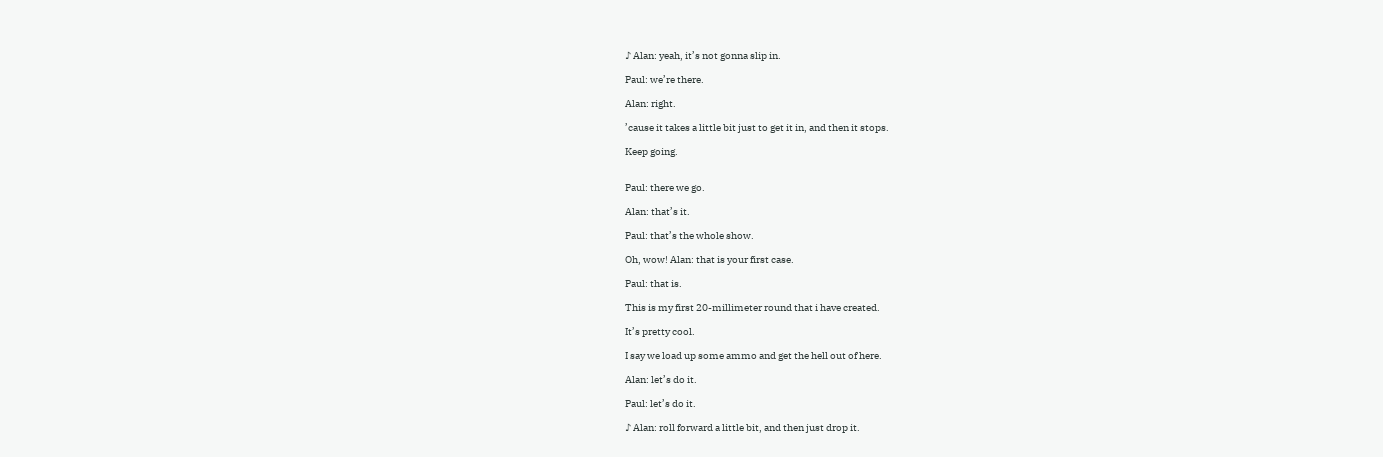♪ Alan: yeah, it’s not gonna slip in.

Paul: we’re there.

Alan: right.

’cause it takes a little bit just to get it in, and then it stops.

Keep going.


Paul: there we go.

Alan: that’s it.

Paul: that’s the whole show.

Oh, wow! Alan: that is your first case.

Paul: that is.

This is my first 20-millimeter round that i have created.

It’s pretty cool.

I say we load up some ammo and get the hell out of here.

Alan: let’s do it.

Paul: let’s do it.

♪ Alan: roll forward a little bit, and then just drop it.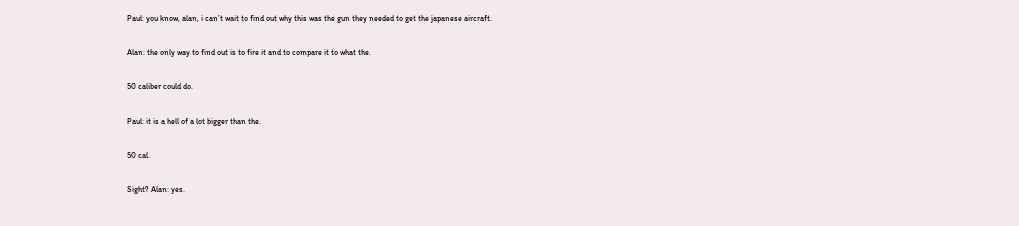Paul: you know, alan, i can’t wait to find out why this was the gun they needed to get the japanese aircraft.

Alan: the only way to find out is to fire it and to compare it to what the.

50 caliber could do.

Paul: it is a hell of a lot bigger than the.

50 cal.

Sight? Alan: yes.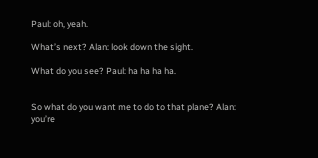Paul: oh, yeah.

What’s next? Alan: look down the sight.

What do you see? Paul: ha ha ha ha.


So what do you want me to do to that plane? Alan: you’re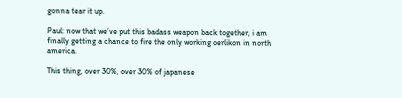gonna tear it up.

Paul: now that we’ve put this badass weapon back together, i am finally getting a chance to fire the only working oerlikon in north america.

This thing, over 30%, over 30% of japanese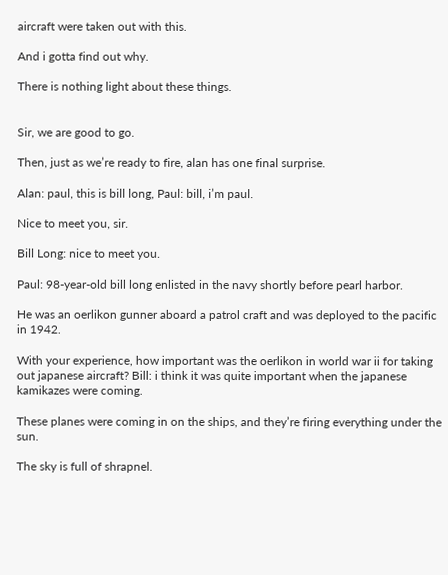aircraft were taken out with this.

And i gotta find out why.

There is nothing light about these things.


Sir, we are good to go.

Then, just as we’re ready to fire, alan has one final surprise.

Alan: paul, this is bill long, Paul: bill, i’m paul.

Nice to meet you, sir.

Bill Long: nice to meet you.

Paul: 98-year-old bill long enlisted in the navy shortly before pearl harbor.

He was an oerlikon gunner aboard a patrol craft and was deployed to the pacific in 1942.

With your experience, how important was the oerlikon in world war ii for taking out japanese aircraft? Bill: i think it was quite important when the japanese kamikazes were coming.

These planes were coming in on the ships, and they’re firing everything under the sun.

The sky is full of shrapnel.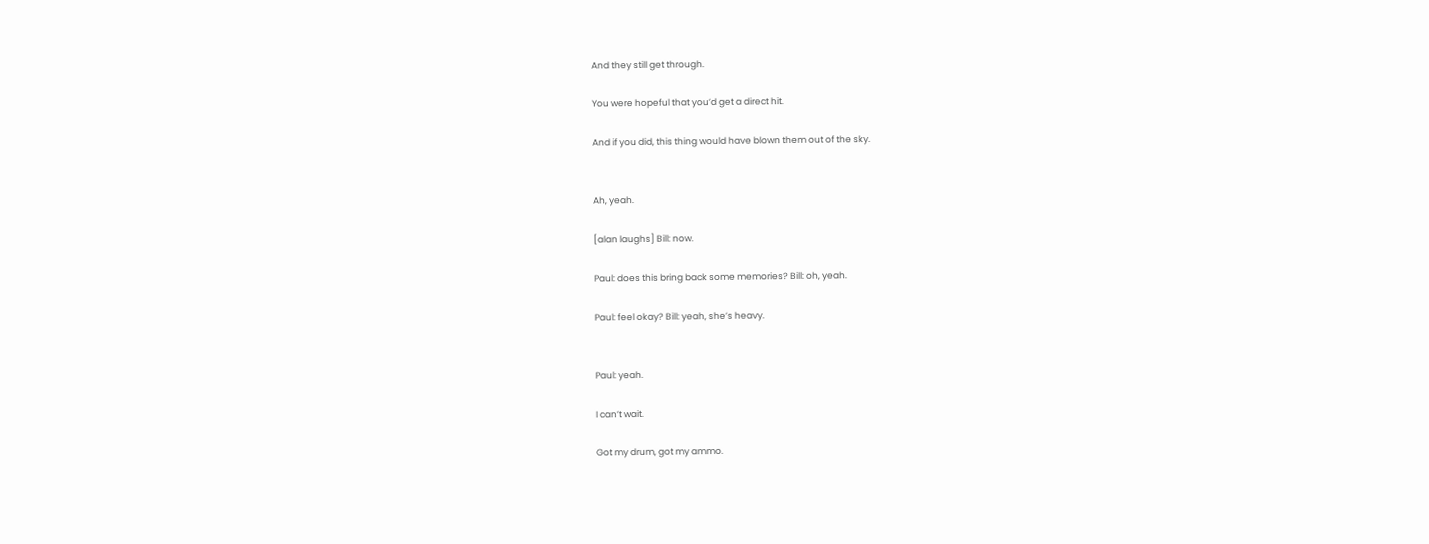And they still get through.

You were hopeful that you’d get a direct hit.

And if you did, this thing would have blown them out of the sky.


Ah, yeah.

[alan laughs] Bill: now.

Paul: does this bring back some memories? Bill: oh, yeah.

Paul: feel okay? Bill: yeah, she’s heavy.


Paul: yeah.

I can’t wait.

Got my drum, got my ammo.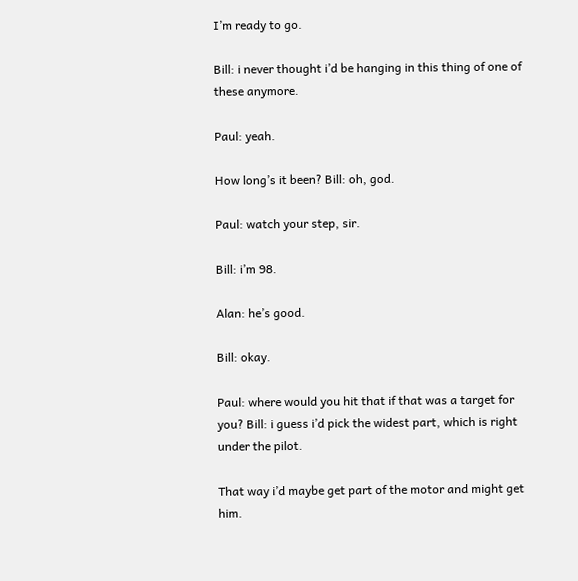I’m ready to go.

Bill: i never thought i’d be hanging in this thing of one of these anymore.

Paul: yeah.

How long’s it been? Bill: oh, god.

Paul: watch your step, sir.

Bill: i’m 98.

Alan: he’s good.

Bill: okay.

Paul: where would you hit that if that was a target for you? Bill: i guess i’d pick the widest part, which is right under the pilot.

That way i’d maybe get part of the motor and might get him.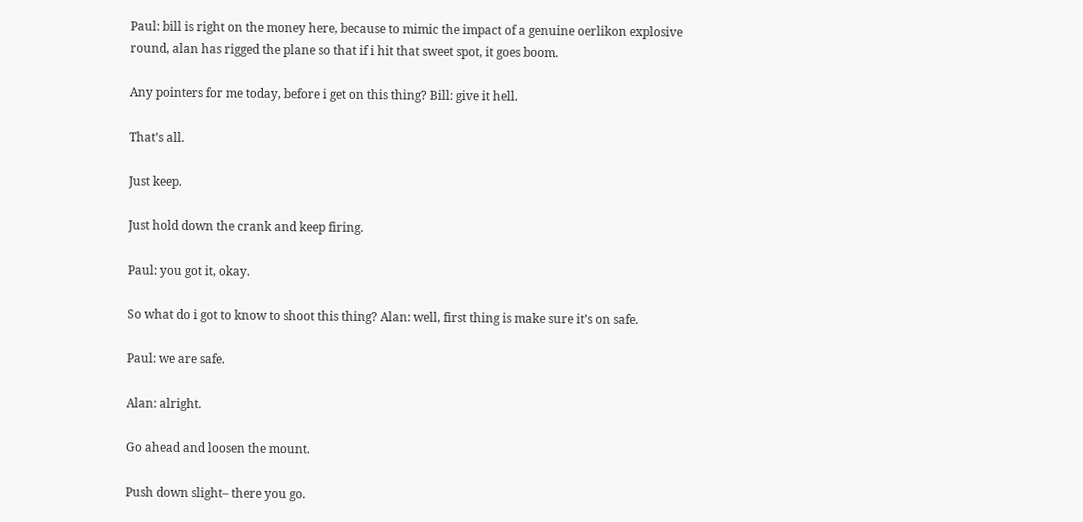Paul: bill is right on the money here, because to mimic the impact of a genuine oerlikon explosive round, alan has rigged the plane so that if i hit that sweet spot, it goes boom.

Any pointers for me today, before i get on this thing? Bill: give it hell.

That’s all.

Just keep.

Just hold down the crank and keep firing.

Paul: you got it, okay.

So what do i got to know to shoot this thing? Alan: well, first thing is make sure it’s on safe.

Paul: we are safe.

Alan: alright.

Go ahead and loosen the mount.

Push down slight– there you go.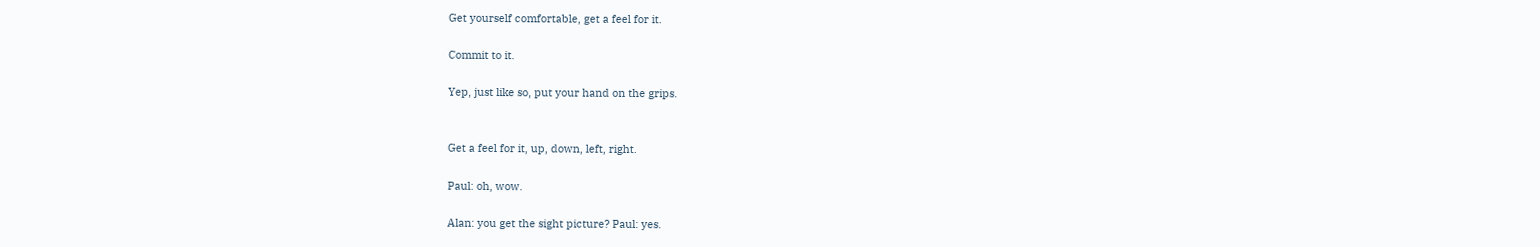Get yourself comfortable, get a feel for it.

Commit to it.

Yep, just like so, put your hand on the grips.


Get a feel for it, up, down, left, right.

Paul: oh, wow.

Alan: you get the sight picture? Paul: yes.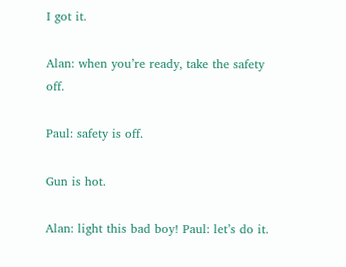I got it.

Alan: when you’re ready, take the safety off.

Paul: safety is off.

Gun is hot.

Alan: light this bad boy! Paul: let’s do it.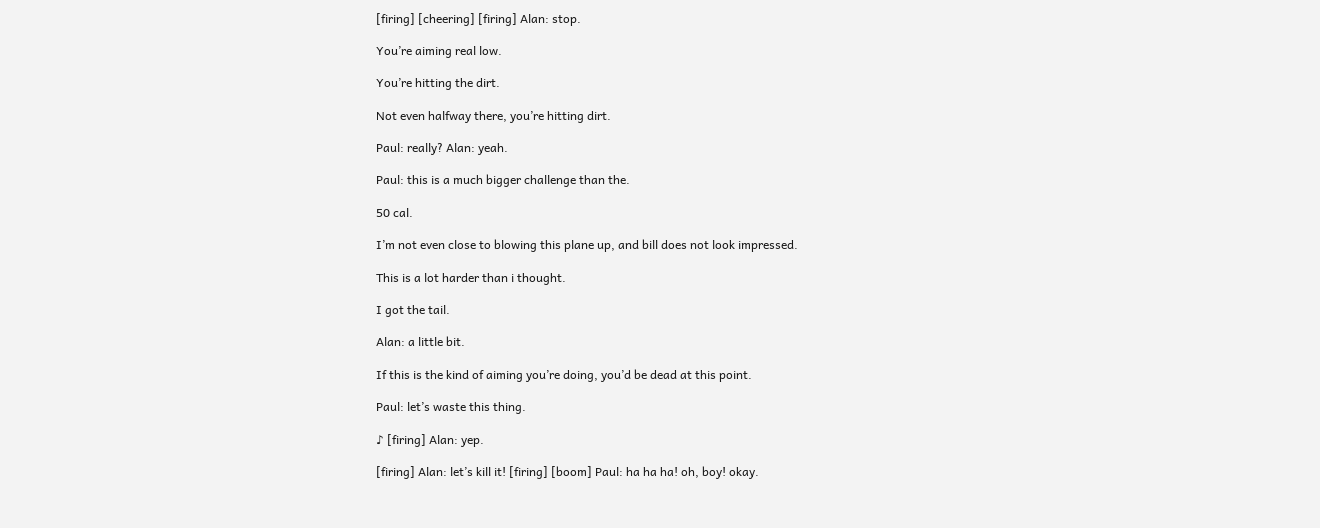[firing] [cheering] [firing] Alan: stop.

You’re aiming real low.

You’re hitting the dirt.

Not even halfway there, you’re hitting dirt.

Paul: really? Alan: yeah.

Paul: this is a much bigger challenge than the.

50 cal.

I’m not even close to blowing this plane up, and bill does not look impressed.

This is a lot harder than i thought.

I got the tail.

Alan: a little bit.

If this is the kind of aiming you’re doing, you’d be dead at this point.

Paul: let’s waste this thing.

♪ [firing] Alan: yep.

[firing] Alan: let’s kill it! [firing] [boom] Paul: ha ha ha! oh, boy! okay.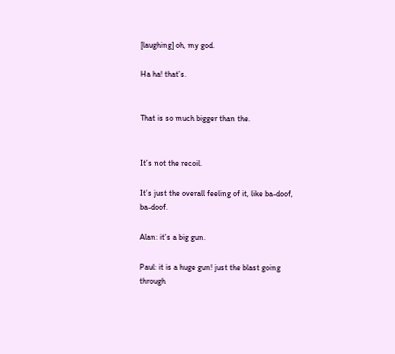[laughing] oh, my god.

Ha ha! that’s.


That is so much bigger than the.


It’s not the recoil.

It’s just the overall feeling of it, like ba-doof, ba-doof.

Alan: it’s a big gun.

Paul: it is a huge gun! just the blast going through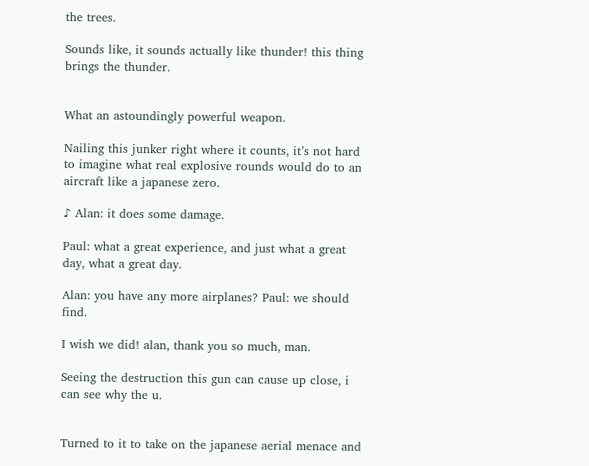the trees.

Sounds like, it sounds actually like thunder! this thing brings the thunder.


What an astoundingly powerful weapon.

Nailing this junker right where it counts, it’s not hard to imagine what real explosive rounds would do to an aircraft like a japanese zero.

♪ Alan: it does some damage.

Paul: what a great experience, and just what a great day, what a great day.

Alan: you have any more airplanes? Paul: we should find.

I wish we did! alan, thank you so much, man.

Seeing the destruction this gun can cause up close, i can see why the u.


Turned to it to take on the japanese aerial menace and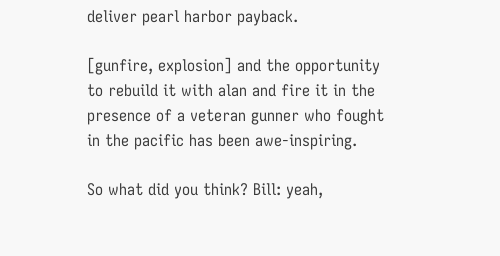deliver pearl harbor payback.

[gunfire, explosion] and the opportunity to rebuild it with alan and fire it in the presence of a veteran gunner who fought in the pacific has been awe-inspiring.

So what did you think? Bill: yeah,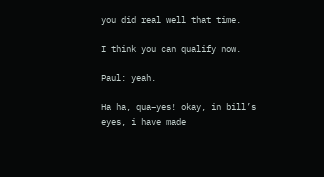you did real well that time.

I think you can qualify now.

Paul: yeah.

Ha ha, qua–yes! okay, in bill’s eyes, i have made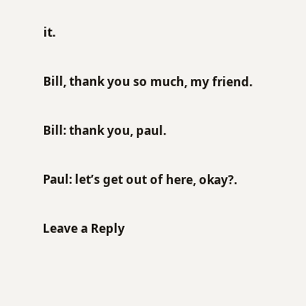it.

Bill, thank you so much, my friend.

Bill: thank you, paul.

Paul: let’s get out of here, okay?.

Leave a Reply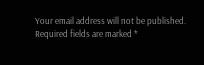Your email address will not be published. Required fields are marked *